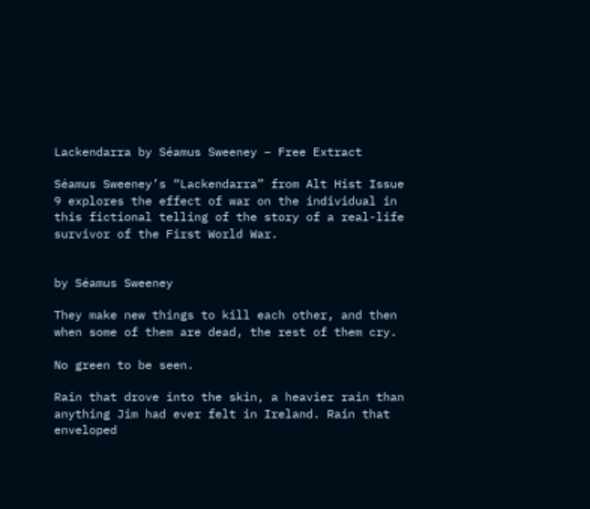Lackendarra by Séamus Sweeney – Free Extract

Séamus Sweeney’s “Lackendarra” from Alt Hist Issue 9 explores the effect of war on the individual in this fictional telling of the story of a real-life survivor of the First World War.


by Séamus Sweeney

They make new things to kill each other, and then when some of them are dead, the rest of them cry.

No green to be seen.

Rain that drove into the skin, a heavier rain than anything Jim had ever felt in Ireland. Rain that enveloped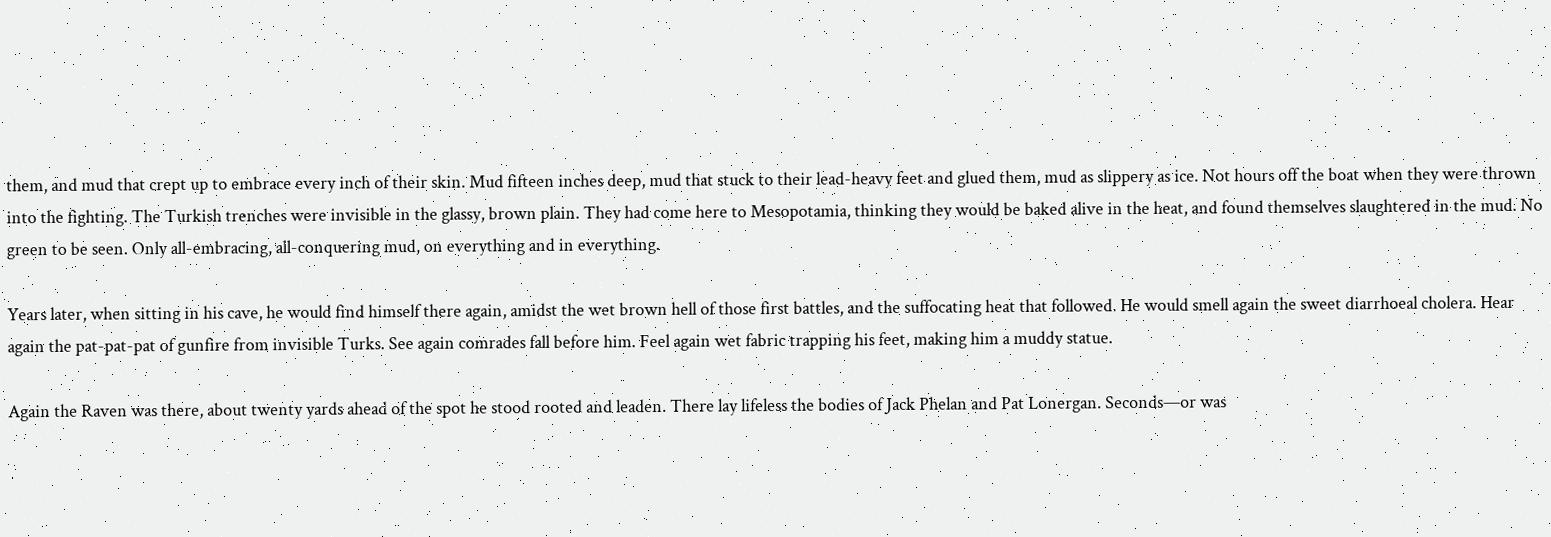them, and mud that crept up to embrace every inch of their skin. Mud fifteen inches deep, mud that stuck to their lead-heavy feet and glued them, mud as slippery as ice. Not hours off the boat when they were thrown into the fighting. The Turkish trenches were invisible in the glassy, brown plain. They had come here to Mesopotamia, thinking they would be baked alive in the heat, and found themselves slaughtered in the mud. No green to be seen. Only all-embracing, all-conquering mud, on everything and in everything.

Years later, when sitting in his cave, he would find himself there again, amidst the wet brown hell of those first battles, and the suffocating heat that followed. He would smell again the sweet diarrhoeal cholera. Hear again the pat-pat-pat of gunfire from invisible Turks. See again comrades fall before him. Feel again wet fabric trapping his feet, making him a muddy statue.

Again the Raven was there, about twenty yards ahead of the spot he stood rooted and leaden. There lay lifeless the bodies of Jack Phelan and Pat Lonergan. Seconds—or was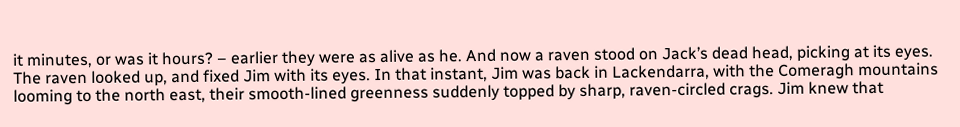it minutes, or was it hours? – earlier they were as alive as he. And now a raven stood on Jack’s dead head, picking at its eyes. The raven looked up, and fixed Jim with its eyes. In that instant, Jim was back in Lackendarra, with the Comeragh mountains looming to the north east, their smooth-lined greenness suddenly topped by sharp, raven-circled crags. Jim knew that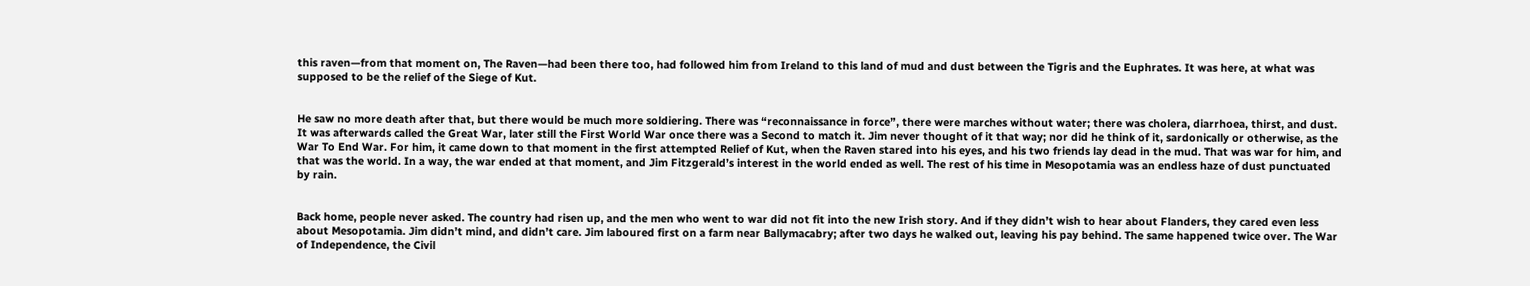this raven—from that moment on, The Raven—had been there too, had followed him from Ireland to this land of mud and dust between the Tigris and the Euphrates. It was here, at what was supposed to be the relief of the Siege of Kut.


He saw no more death after that, but there would be much more soldiering. There was “reconnaissance in force”, there were marches without water; there was cholera, diarrhoea, thirst, and dust. It was afterwards called the Great War, later still the First World War once there was a Second to match it. Jim never thought of it that way; nor did he think of it, sardonically or otherwise, as the War To End War. For him, it came down to that moment in the first attempted Relief of Kut, when the Raven stared into his eyes, and his two friends lay dead in the mud. That was war for him, and that was the world. In a way, the war ended at that moment, and Jim Fitzgerald’s interest in the world ended as well. The rest of his time in Mesopotamia was an endless haze of dust punctuated by rain.


Back home, people never asked. The country had risen up, and the men who went to war did not fit into the new Irish story. And if they didn’t wish to hear about Flanders, they cared even less about Mesopotamia. Jim didn’t mind, and didn’t care. Jim laboured first on a farm near Ballymacabry; after two days he walked out, leaving his pay behind. The same happened twice over. The War of Independence, the Civil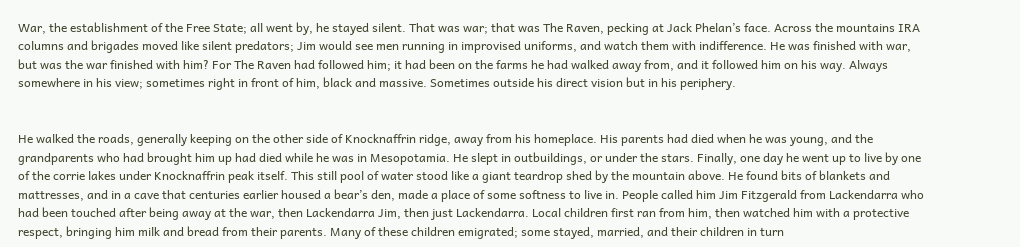War, the establishment of the Free State; all went by, he stayed silent. That was war; that was The Raven, pecking at Jack Phelan’s face. Across the mountains IRA columns and brigades moved like silent predators; Jim would see men running in improvised uniforms, and watch them with indifference. He was finished with war, but was the war finished with him? For The Raven had followed him; it had been on the farms he had walked away from, and it followed him on his way. Always somewhere in his view; sometimes right in front of him, black and massive. Sometimes outside his direct vision but in his periphery.


He walked the roads, generally keeping on the other side of Knocknaffrin ridge, away from his homeplace. His parents had died when he was young, and the grandparents who had brought him up had died while he was in Mesopotamia. He slept in outbuildings, or under the stars. Finally, one day he went up to live by one of the corrie lakes under Knocknaffrin peak itself. This still pool of water stood like a giant teardrop shed by the mountain above. He found bits of blankets and mattresses, and in a cave that centuries earlier housed a bear’s den, made a place of some softness to live in. People called him Jim Fitzgerald from Lackendarra who had been touched after being away at the war, then Lackendarra Jim, then just Lackendarra. Local children first ran from him, then watched him with a protective respect, bringing him milk and bread from their parents. Many of these children emigrated; some stayed, married, and their children in turn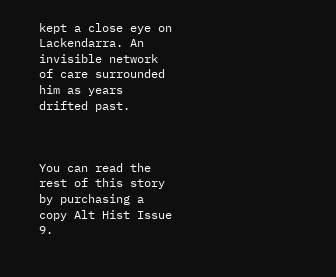kept a close eye on Lackendarra. An invisible network of care surrounded him as years drifted past.



You can read the rest of this story by purchasing a copy Alt Hist Issue 9.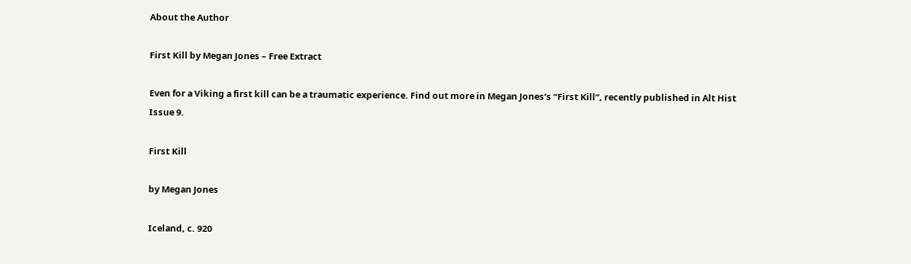About the Author

First Kill by Megan Jones – Free Extract

Even for a Viking a first kill can be a traumatic experience. Find out more in Megan Jones’s “First Kill”, recently published in Alt Hist Issue 9.

First Kill

by Megan Jones

Iceland, c. 920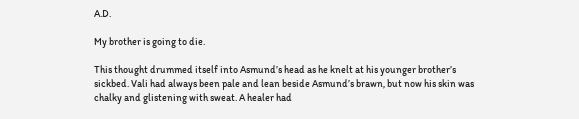A.D.

My brother is going to die.

This thought drummed itself into Asmund’s head as he knelt at his younger brother’s sickbed. Vali had always been pale and lean beside Asmund’s brawn, but now his skin was chalky and glistening with sweat. A healer had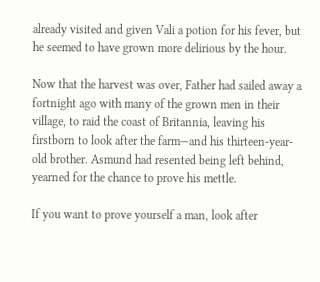already visited and given Vali a potion for his fever, but he seemed to have grown more delirious by the hour.

Now that the harvest was over, Father had sailed away a fortnight ago with many of the grown men in their village, to raid the coast of Britannia, leaving his firstborn to look after the farm—and his thirteen-year-old brother. Asmund had resented being left behind, yearned for the chance to prove his mettle.

If you want to prove yourself a man, look after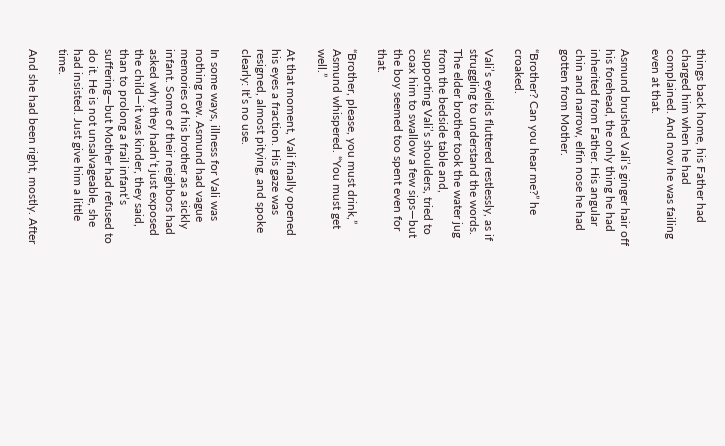things back home, his Father had charged him when he had complained. And now he was failing even at that.

Asmund brushed Vali’s ginger hair off his forehead, the only thing he had inherited from Father. His angular chin and narrow, elfin nose he had gotten from Mother.

“Brother? Can you hear me?” he croaked.

Vali’s eyelids fluttered restlessly, as if struggling to understand the words. The elder brother took the water jug from the bedside table and, supporting Vali’s shoulders, tried to coax him to swallow a few sips—but the boy seemed too spent even for that.

“Brother, please, you must drink,” Asmund whispered. “You must get well.”

At that moment, Vali finally opened his eyes a fraction. His gaze was resigned, almost pitying, and spoke clearly: It’s no use.

In some ways, illness for Vali was nothing new. Asmund had vague memories of his brother as a sickly infant. Some of their neighbors had asked why they hadn’t just exposed the child—it was kinder, they said, than to prolong a frail infant’s suffering—but Mother had refused to do it. He is not unsalvageable, she had insisted. Just give him a little time.

And she had been right, mostly. After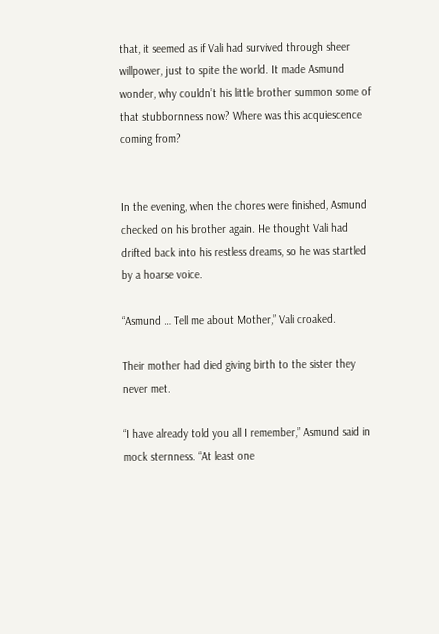that, it seemed as if Vali had survived through sheer willpower, just to spite the world. It made Asmund wonder, why couldn’t his little brother summon some of that stubbornness now? Where was this acquiescence coming from?


In the evening, when the chores were finished, Asmund checked on his brother again. He thought Vali had drifted back into his restless dreams, so he was startled by a hoarse voice.

“Asmund … Tell me about Mother,” Vali croaked.

Their mother had died giving birth to the sister they never met.

“I have already told you all I remember,” Asmund said in mock sternness. “At least one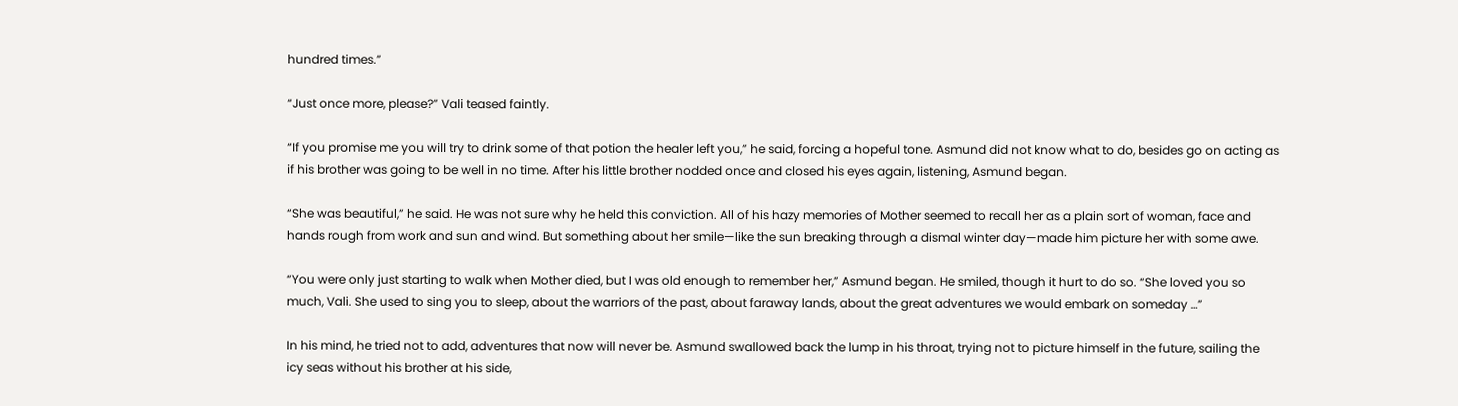hundred times.”

“Just once more, please?” Vali teased faintly.

“If you promise me you will try to drink some of that potion the healer left you,” he said, forcing a hopeful tone. Asmund did not know what to do, besides go on acting as if his brother was going to be well in no time. After his little brother nodded once and closed his eyes again, listening, Asmund began.

“She was beautiful,” he said. He was not sure why he held this conviction. All of his hazy memories of Mother seemed to recall her as a plain sort of woman, face and hands rough from work and sun and wind. But something about her smile—like the sun breaking through a dismal winter day—made him picture her with some awe.

“You were only just starting to walk when Mother died, but I was old enough to remember her,” Asmund began. He smiled, though it hurt to do so. “She loved you so much, Vali. She used to sing you to sleep, about the warriors of the past, about faraway lands, about the great adventures we would embark on someday …”

In his mind, he tried not to add, adventures that now will never be. Asmund swallowed back the lump in his throat, trying not to picture himself in the future, sailing the icy seas without his brother at his side,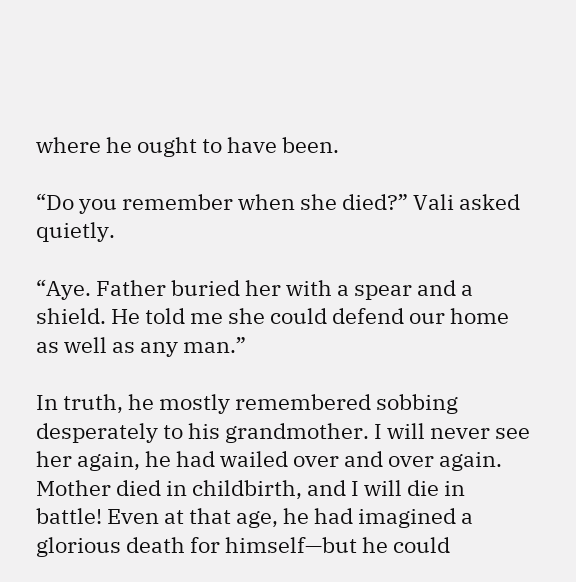where he ought to have been.

“Do you remember when she died?” Vali asked quietly.

“Aye. Father buried her with a spear and a shield. He told me she could defend our home as well as any man.”

In truth, he mostly remembered sobbing desperately to his grandmother. I will never see her again, he had wailed over and over again. Mother died in childbirth, and I will die in battle! Even at that age, he had imagined a glorious death for himself—but he could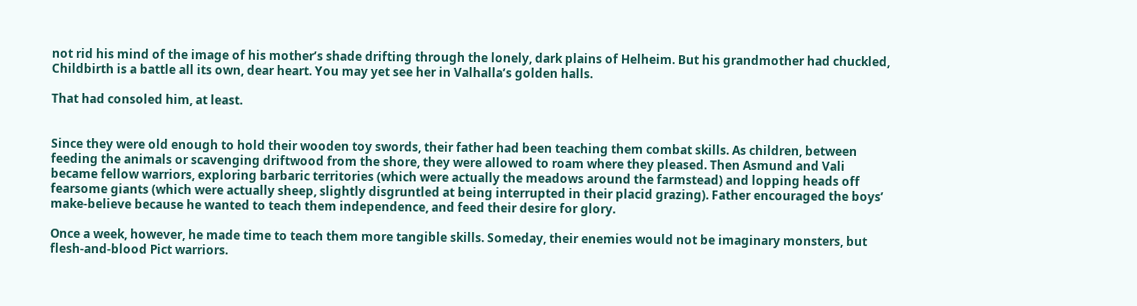not rid his mind of the image of his mother’s shade drifting through the lonely, dark plains of Helheim. But his grandmother had chuckled, Childbirth is a battle all its own, dear heart. You may yet see her in Valhalla’s golden halls.

That had consoled him, at least.


Since they were old enough to hold their wooden toy swords, their father had been teaching them combat skills. As children, between feeding the animals or scavenging driftwood from the shore, they were allowed to roam where they pleased. Then Asmund and Vali became fellow warriors, exploring barbaric territories (which were actually the meadows around the farmstead) and lopping heads off fearsome giants (which were actually sheep, slightly disgruntled at being interrupted in their placid grazing). Father encouraged the boys’ make-believe because he wanted to teach them independence, and feed their desire for glory.

Once a week, however, he made time to teach them more tangible skills. Someday, their enemies would not be imaginary monsters, but flesh-and-blood Pict warriors.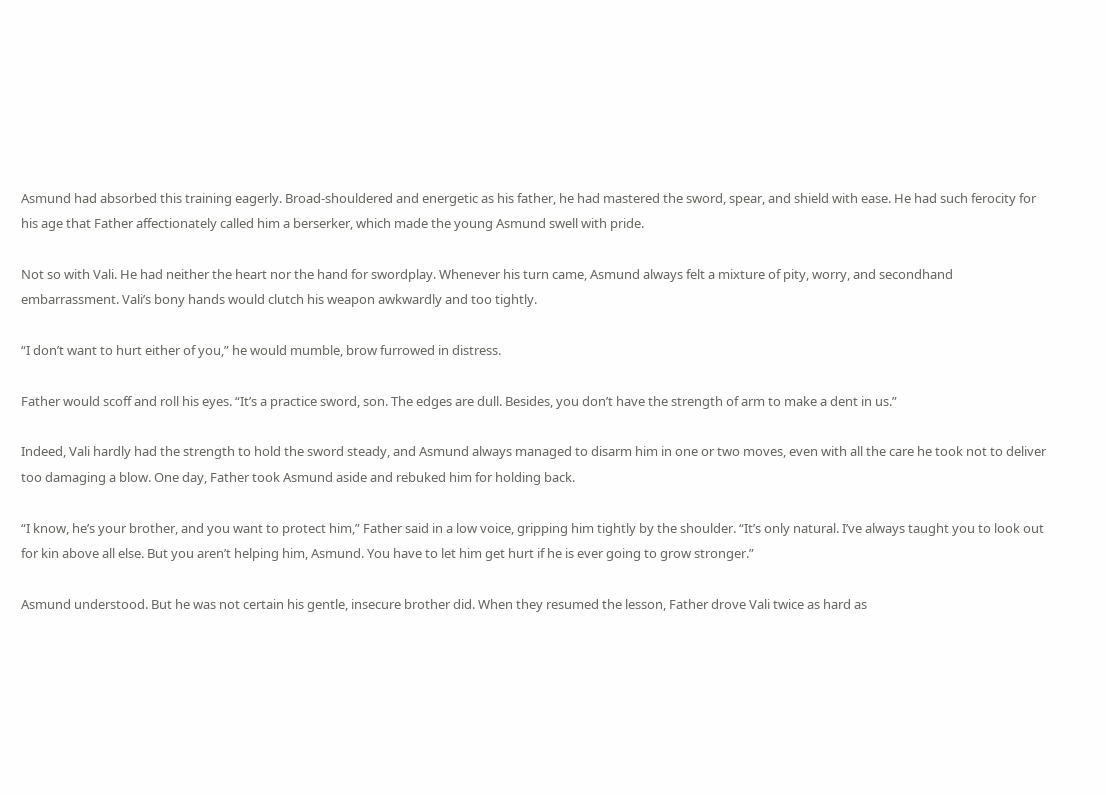Asmund had absorbed this training eagerly. Broad-shouldered and energetic as his father, he had mastered the sword, spear, and shield with ease. He had such ferocity for his age that Father affectionately called him a berserker, which made the young Asmund swell with pride.

Not so with Vali. He had neither the heart nor the hand for swordplay. Whenever his turn came, Asmund always felt a mixture of pity, worry, and secondhand embarrassment. Vali’s bony hands would clutch his weapon awkwardly and too tightly.

“I don’t want to hurt either of you,” he would mumble, brow furrowed in distress.

Father would scoff and roll his eyes. “It’s a practice sword, son. The edges are dull. Besides, you don’t have the strength of arm to make a dent in us.”

Indeed, Vali hardly had the strength to hold the sword steady, and Asmund always managed to disarm him in one or two moves, even with all the care he took not to deliver too damaging a blow. One day, Father took Asmund aside and rebuked him for holding back.

“I know, he’s your brother, and you want to protect him,” Father said in a low voice, gripping him tightly by the shoulder. “It’s only natural. I’ve always taught you to look out for kin above all else. But you aren’t helping him, Asmund. You have to let him get hurt if he is ever going to grow stronger.”

Asmund understood. But he was not certain his gentle, insecure brother did. When they resumed the lesson, Father drove Vali twice as hard as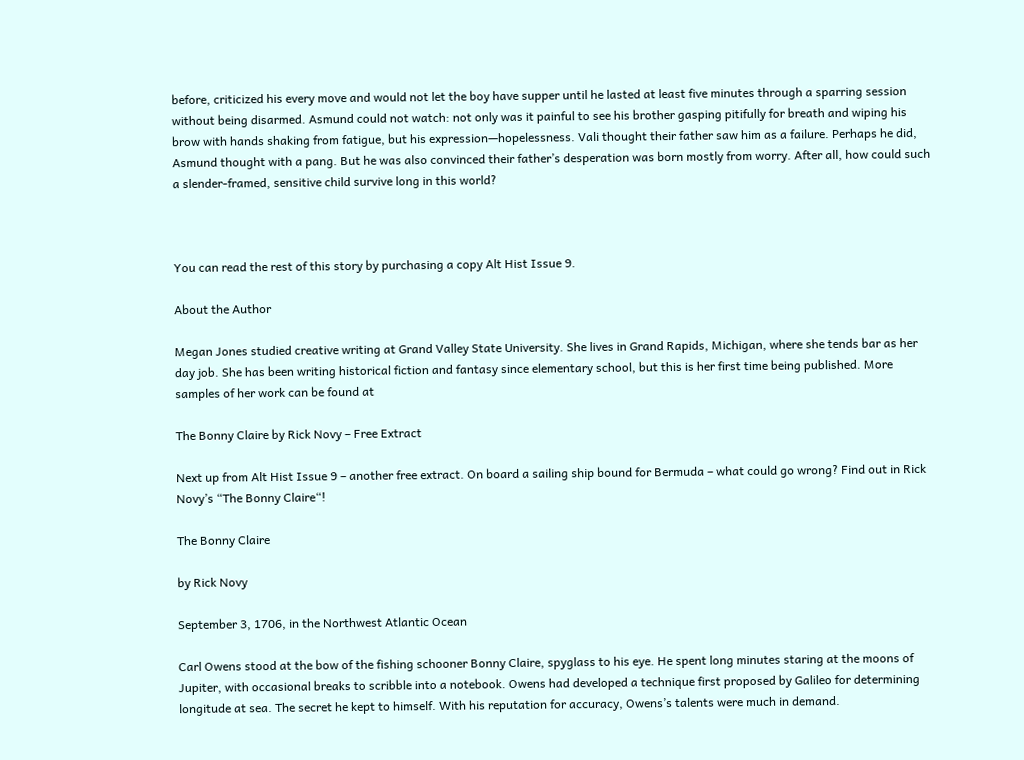before, criticized his every move and would not let the boy have supper until he lasted at least five minutes through a sparring session without being disarmed. Asmund could not watch: not only was it painful to see his brother gasping pitifully for breath and wiping his brow with hands shaking from fatigue, but his expression—hopelessness. Vali thought their father saw him as a failure. Perhaps he did, Asmund thought with a pang. But he was also convinced their father’s desperation was born mostly from worry. After all, how could such a slender-framed, sensitive child survive long in this world?



You can read the rest of this story by purchasing a copy Alt Hist Issue 9.

About the Author

Megan Jones studied creative writing at Grand Valley State University. She lives in Grand Rapids, Michigan, where she tends bar as her day job. She has been writing historical fiction and fantasy since elementary school, but this is her first time being published. More samples of her work can be found at

The Bonny Claire by Rick Novy – Free Extract

Next up from Alt Hist Issue 9 – another free extract. On board a sailing ship bound for Bermuda – what could go wrong? Find out in Rick Novy’s “The Bonny Claire“!

The Bonny Claire

by Rick Novy

September 3, 1706, in the Northwest Atlantic Ocean

Carl Owens stood at the bow of the fishing schooner Bonny Claire, spyglass to his eye. He spent long minutes staring at the moons of Jupiter, with occasional breaks to scribble into a notebook. Owens had developed a technique first proposed by Galileo for determining longitude at sea. The secret he kept to himself. With his reputation for accuracy, Owens’s talents were much in demand.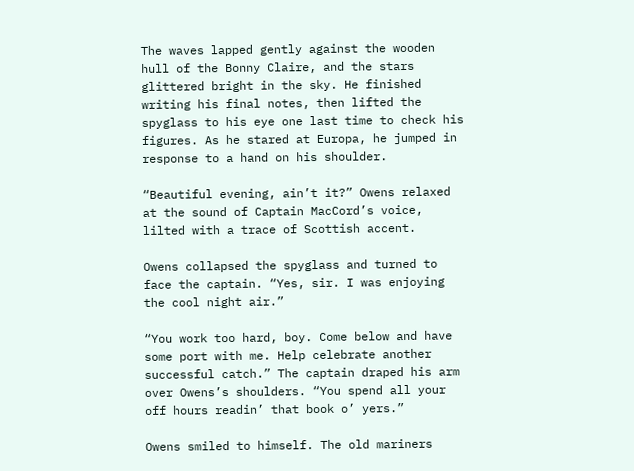The waves lapped gently against the wooden hull of the Bonny Claire, and the stars glittered bright in the sky. He finished writing his final notes, then lifted the spyglass to his eye one last time to check his figures. As he stared at Europa, he jumped in response to a hand on his shoulder.

“Beautiful evening, ain’t it?” Owens relaxed at the sound of Captain MacCord’s voice, lilted with a trace of Scottish accent.

Owens collapsed the spyglass and turned to face the captain. “Yes, sir. I was enjoying the cool night air.”

“You work too hard, boy. Come below and have some port with me. Help celebrate another successful catch.” The captain draped his arm over Owens’s shoulders. “You spend all your off hours readin’ that book o’ yers.”

Owens smiled to himself. The old mariners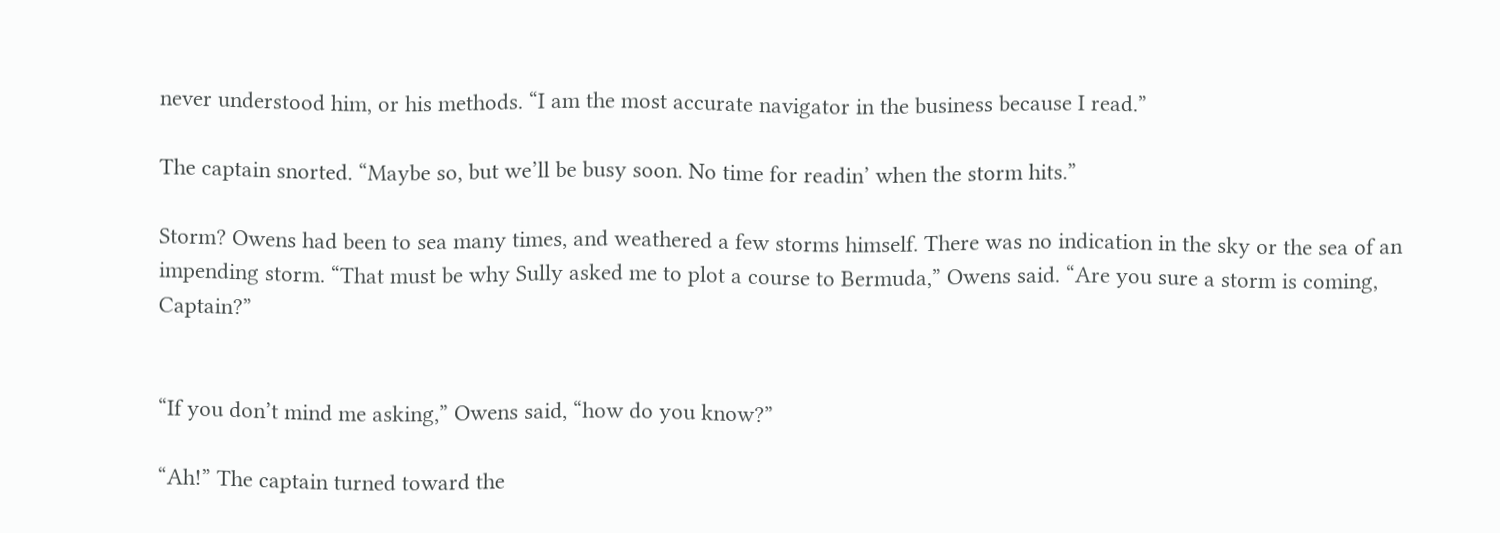never understood him, or his methods. “I am the most accurate navigator in the business because I read.”

The captain snorted. “Maybe so, but we’ll be busy soon. No time for readin’ when the storm hits.”

Storm? Owens had been to sea many times, and weathered a few storms himself. There was no indication in the sky or the sea of an impending storm. “That must be why Sully asked me to plot a course to Bermuda,” Owens said. “Are you sure a storm is coming, Captain?”


“If you don’t mind me asking,” Owens said, “how do you know?”

“Ah!” The captain turned toward the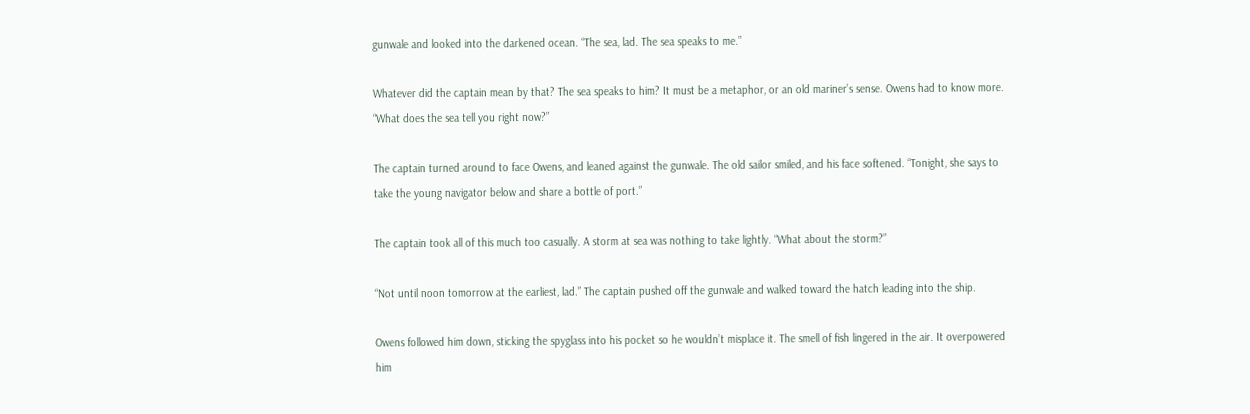gunwale and looked into the darkened ocean. “The sea, lad. The sea speaks to me.”

Whatever did the captain mean by that? The sea speaks to him? It must be a metaphor, or an old mariner’s sense. Owens had to know more. “What does the sea tell you right now?”

The captain turned around to face Owens, and leaned against the gunwale. The old sailor smiled, and his face softened. “Tonight, she says to take the young navigator below and share a bottle of port.”

The captain took all of this much too casually. A storm at sea was nothing to take lightly. “What about the storm?”

“Not until noon tomorrow at the earliest, lad.” The captain pushed off the gunwale and walked toward the hatch leading into the ship.

Owens followed him down, sticking the spyglass into his pocket so he wouldn’t misplace it. The smell of fish lingered in the air. It overpowered him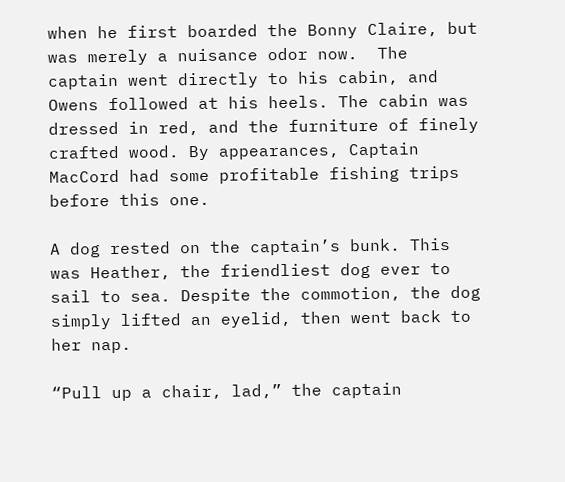when he first boarded the Bonny Claire, but was merely a nuisance odor now.  The captain went directly to his cabin, and Owens followed at his heels. The cabin was dressed in red, and the furniture of finely crafted wood. By appearances, Captain MacCord had some profitable fishing trips before this one.

A dog rested on the captain’s bunk. This was Heather, the friendliest dog ever to sail to sea. Despite the commotion, the dog simply lifted an eyelid, then went back to her nap.

“Pull up a chair, lad,” the captain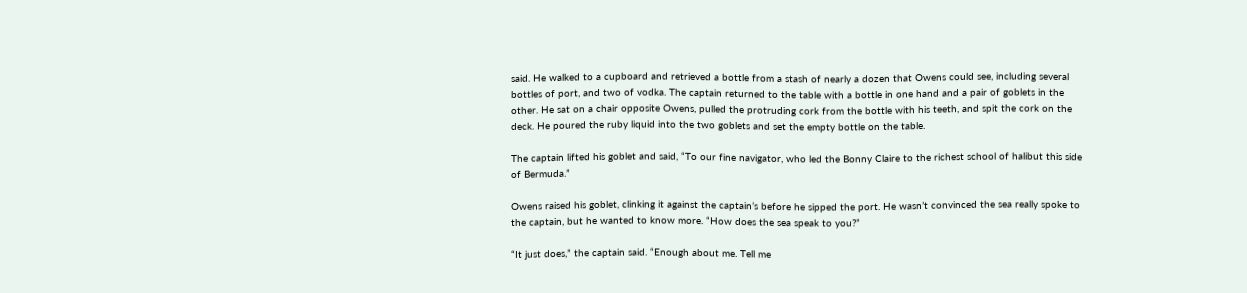said. He walked to a cupboard and retrieved a bottle from a stash of nearly a dozen that Owens could see, including several bottles of port, and two of vodka. The captain returned to the table with a bottle in one hand and a pair of goblets in the other. He sat on a chair opposite Owens, pulled the protruding cork from the bottle with his teeth, and spit the cork on the deck. He poured the ruby liquid into the two goblets and set the empty bottle on the table.

The captain lifted his goblet and said, “To our fine navigator, who led the Bonny Claire to the richest school of halibut this side of Bermuda.”

Owens raised his goblet, clinking it against the captain’s before he sipped the port. He wasn’t convinced the sea really spoke to the captain, but he wanted to know more. “How does the sea speak to you?”

“It just does,” the captain said. “Enough about me. Tell me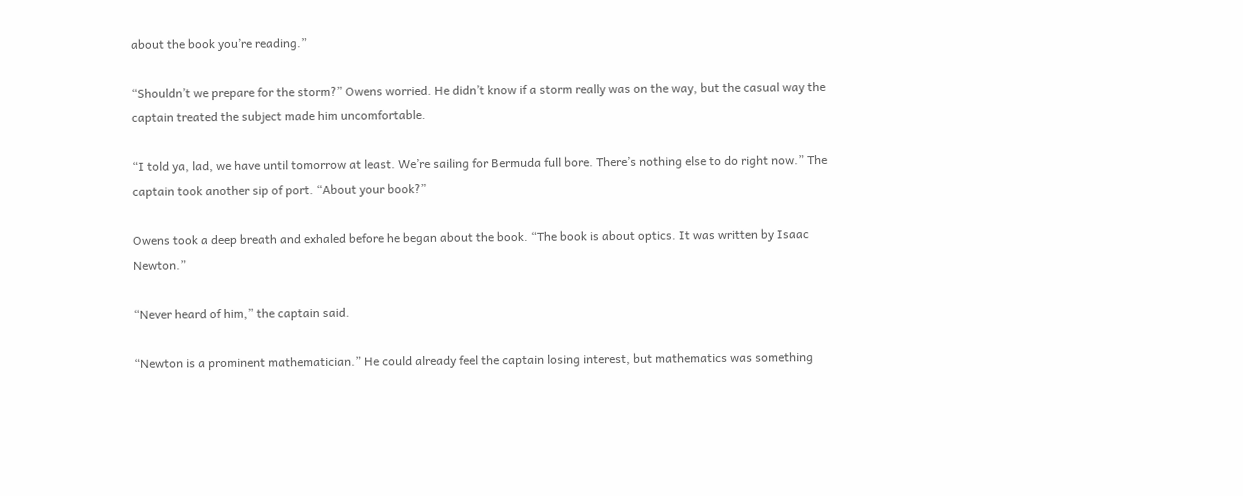about the book you’re reading.”

“Shouldn’t we prepare for the storm?” Owens worried. He didn’t know if a storm really was on the way, but the casual way the captain treated the subject made him uncomfortable.

“I told ya, lad, we have until tomorrow at least. We’re sailing for Bermuda full bore. There’s nothing else to do right now.” The captain took another sip of port. “About your book?”

Owens took a deep breath and exhaled before he began about the book. “The book is about optics. It was written by Isaac Newton.”

“Never heard of him,” the captain said.

“Newton is a prominent mathematician.” He could already feel the captain losing interest, but mathematics was something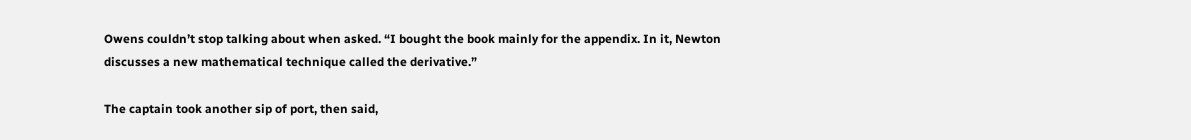Owens couldn’t stop talking about when asked. “I bought the book mainly for the appendix. In it, Newton discusses a new mathematical technique called the derivative.”

The captain took another sip of port, then said,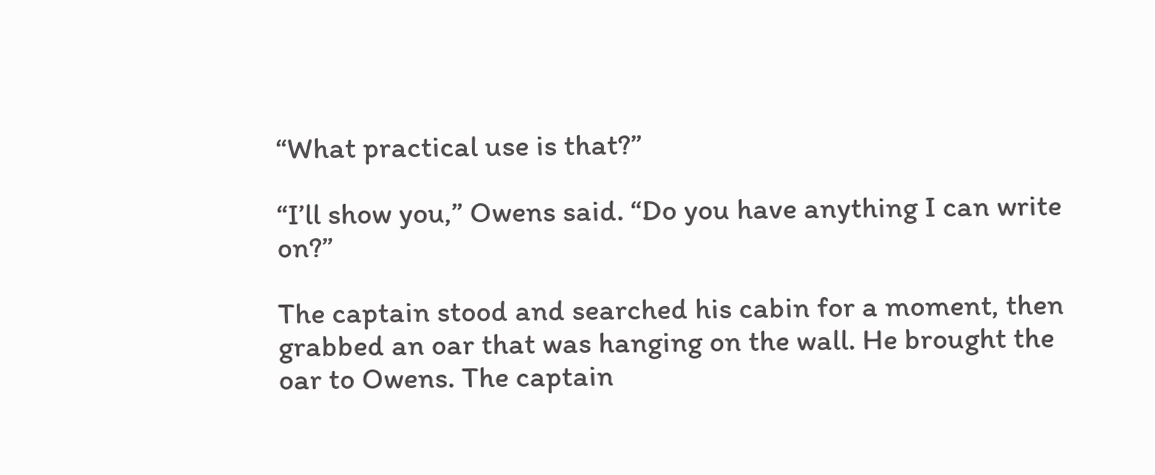“What practical use is that?”

“I’ll show you,” Owens said. “Do you have anything I can write on?”

The captain stood and searched his cabin for a moment, then grabbed an oar that was hanging on the wall. He brought the oar to Owens. The captain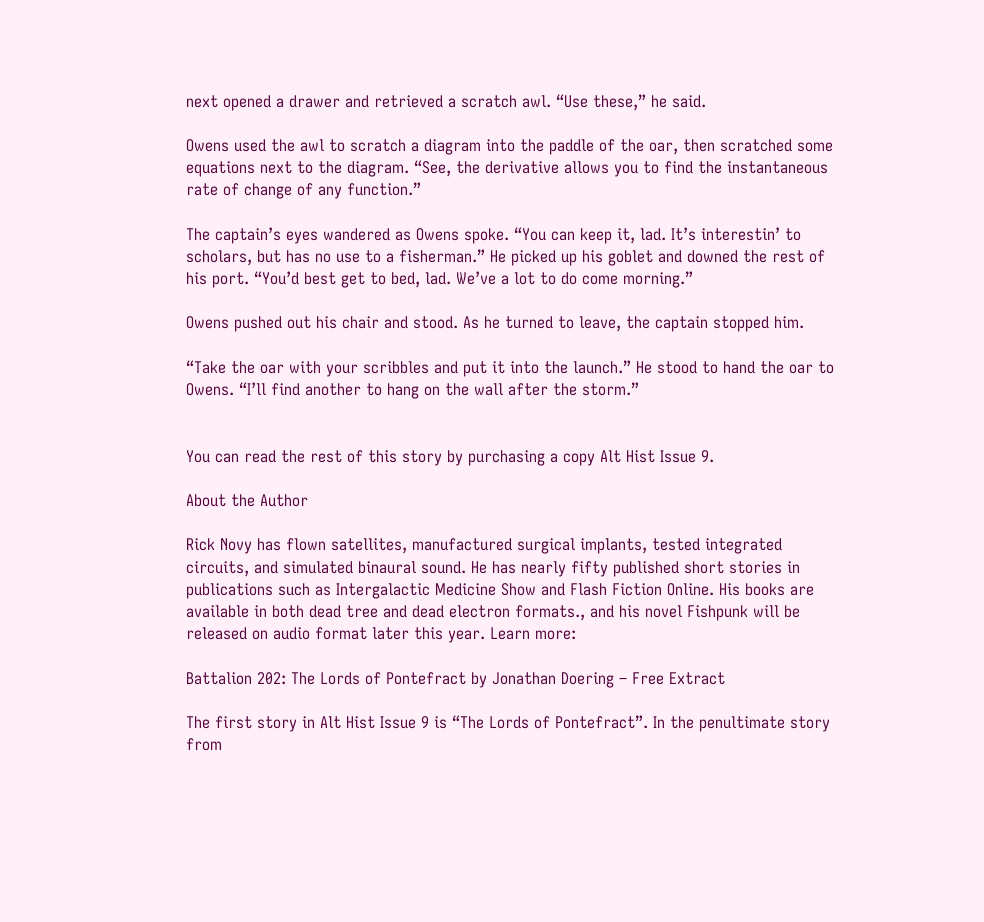next opened a drawer and retrieved a scratch awl. “Use these,” he said.

Owens used the awl to scratch a diagram into the paddle of the oar, then scratched some equations next to the diagram. “See, the derivative allows you to find the instantaneous rate of change of any function.”

The captain’s eyes wandered as Owens spoke. “You can keep it, lad. It’s interestin’ to scholars, but has no use to a fisherman.” He picked up his goblet and downed the rest of his port. “You’d best get to bed, lad. We’ve a lot to do come morning.”

Owens pushed out his chair and stood. As he turned to leave, the captain stopped him.

“Take the oar with your scribbles and put it into the launch.” He stood to hand the oar to Owens. “I’ll find another to hang on the wall after the storm.”


You can read the rest of this story by purchasing a copy Alt Hist Issue 9.

About the Author

Rick Novy has flown satellites, manufactured surgical implants, tested integrated circuits, and simulated binaural sound. He has nearly fifty published short stories in publications such as Intergalactic Medicine Show and Flash Fiction Online. His books are available in both dead tree and dead electron formats., and his novel Fishpunk will be released on audio format later this year. Learn more:

Battalion 202: The Lords of Pontefract by Jonathan Doering – Free Extract

The first story in Alt Hist Issue 9 is “The Lords of Pontefract”. In the penultimate story from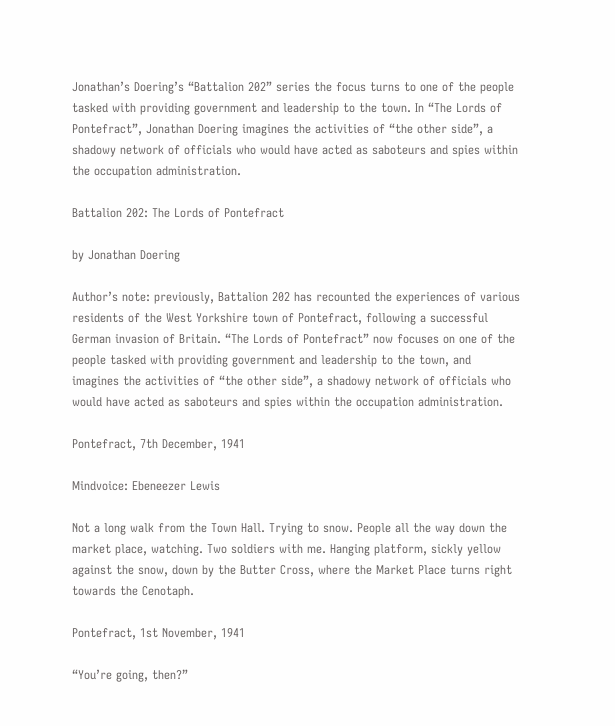Jonathan’s Doering’s “Battalion 202” series the focus turns to one of the people tasked with providing government and leadership to the town. In “The Lords of Pontefract”, Jonathan Doering imagines the activities of “the other side”, a shadowy network of officials who would have acted as saboteurs and spies within the occupation administration.

Battalion 202: The Lords of Pontefract

by Jonathan Doering

Author’s note: previously, Battalion 202 has recounted the experiences of various residents of the West Yorkshire town of Pontefract, following a successful German invasion of Britain. “The Lords of Pontefract” now focuses on one of the people tasked with providing government and leadership to the town, and imagines the activities of “the other side”, a shadowy network of officials who would have acted as saboteurs and spies within the occupation administration.

Pontefract, 7th December, 1941

Mindvoice: Ebeneezer Lewis

Not a long walk from the Town Hall. Trying to snow. People all the way down the market place, watching. Two soldiers with me. Hanging platform, sickly yellow against the snow, down by the Butter Cross, where the Market Place turns right towards the Cenotaph.

Pontefract, 1st November, 1941

“You’re going, then?”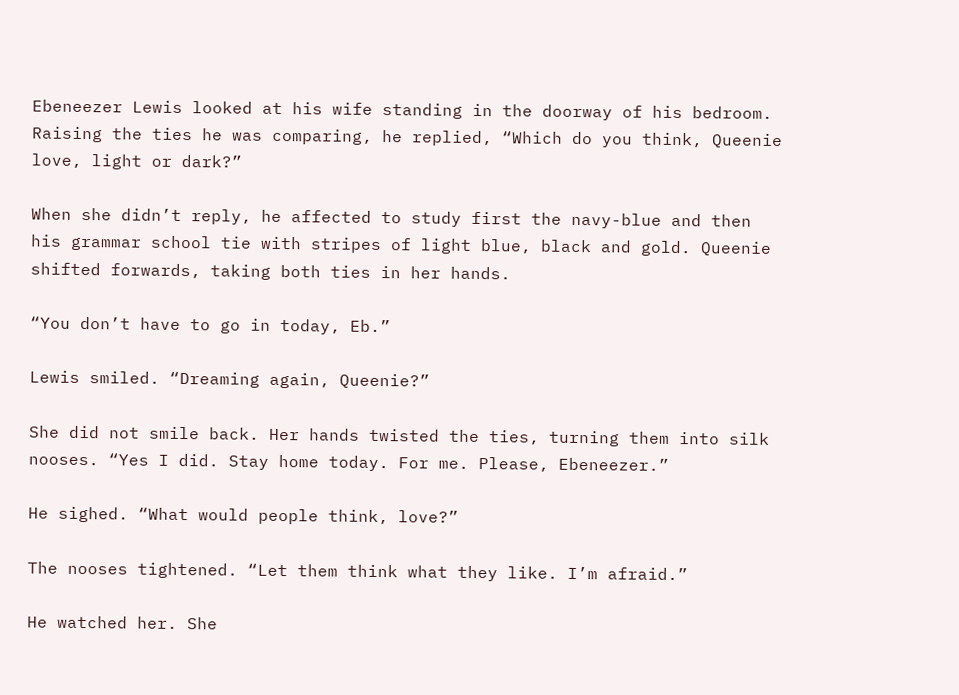Ebeneezer Lewis looked at his wife standing in the doorway of his bedroom. Raising the ties he was comparing, he replied, “Which do you think, Queenie love, light or dark?”

When she didn’t reply, he affected to study first the navy-blue and then his grammar school tie with stripes of light blue, black and gold. Queenie shifted forwards, taking both ties in her hands.

“You don’t have to go in today, Eb.”

Lewis smiled. “Dreaming again, Queenie?”

She did not smile back. Her hands twisted the ties, turning them into silk nooses. “Yes I did. Stay home today. For me. Please, Ebeneezer.”

He sighed. “What would people think, love?”

The nooses tightened. “Let them think what they like. I’m afraid.”

He watched her. She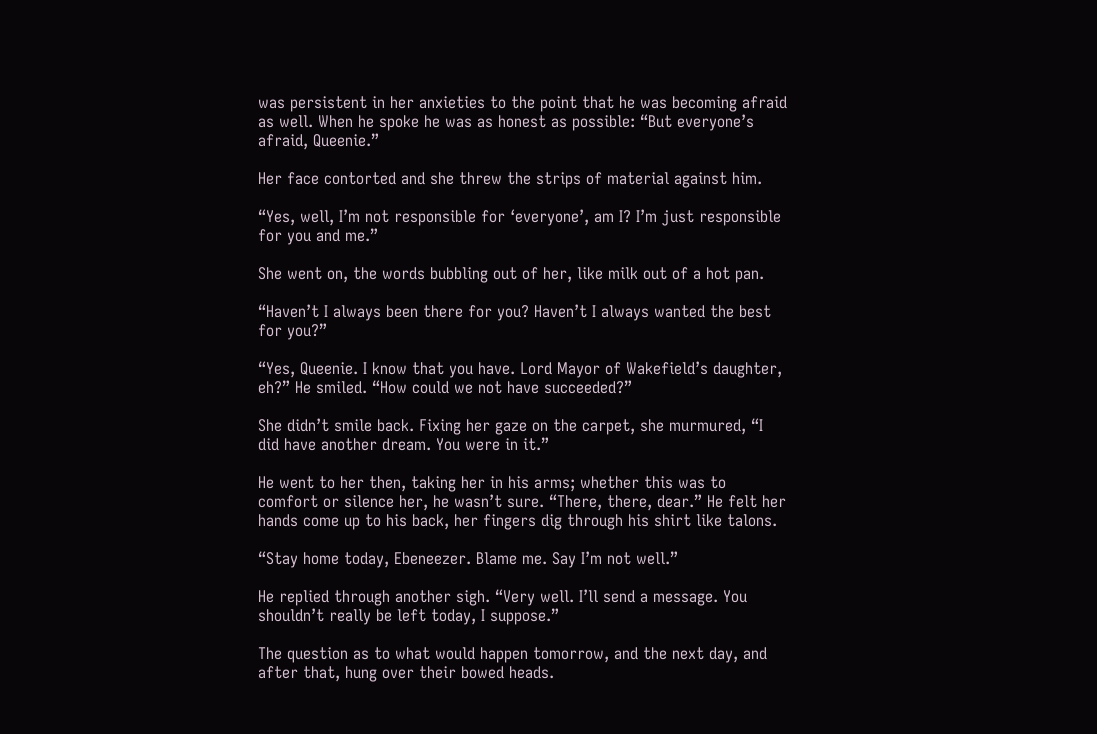was persistent in her anxieties to the point that he was becoming afraid as well. When he spoke he was as honest as possible: “But everyone’s afraid, Queenie.”

Her face contorted and she threw the strips of material against him.

“Yes, well, I’m not responsible for ‘everyone’, am I? I’m just responsible for you and me.”

She went on, the words bubbling out of her, like milk out of a hot pan.

“Haven’t I always been there for you? Haven’t I always wanted the best for you?”

“Yes, Queenie. I know that you have. Lord Mayor of Wakefield’s daughter, eh?” He smiled. “How could we not have succeeded?”

She didn’t smile back. Fixing her gaze on the carpet, she murmured, “I did have another dream. You were in it.”

He went to her then, taking her in his arms; whether this was to comfort or silence her, he wasn’t sure. “There, there, dear.” He felt her hands come up to his back, her fingers dig through his shirt like talons.

“Stay home today, Ebeneezer. Blame me. Say I’m not well.”

He replied through another sigh. “Very well. I’ll send a message. You shouldn’t really be left today, I suppose.”

The question as to what would happen tomorrow, and the next day, and after that, hung over their bowed heads.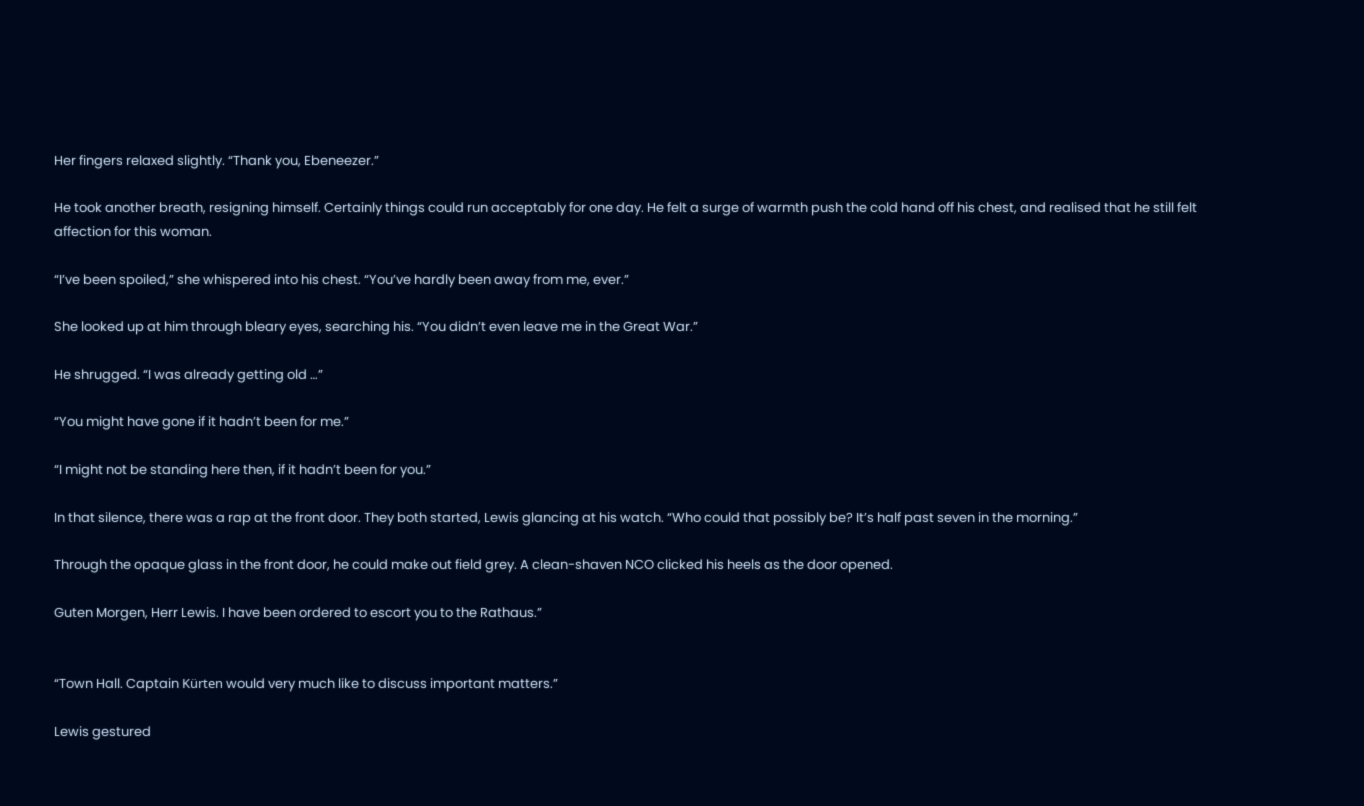Her fingers relaxed slightly. “Thank you, Ebeneezer.”

He took another breath, resigning himself. Certainly things could run acceptably for one day. He felt a surge of warmth push the cold hand off his chest, and realised that he still felt affection for this woman.

“I’ve been spoiled,” she whispered into his chest. “You’ve hardly been away from me, ever.”

She looked up at him through bleary eyes, searching his. “You didn’t even leave me in the Great War.”

He shrugged. “I was already getting old …”

“You might have gone if it hadn’t been for me.”

“I might not be standing here then, if it hadn’t been for you.”

In that silence, there was a rap at the front door. They both started, Lewis glancing at his watch. “Who could that possibly be? It’s half past seven in the morning.”

Through the opaque glass in the front door, he could make out field grey. A clean-shaven NCO clicked his heels as the door opened.

Guten Morgen, Herr Lewis. I have been ordered to escort you to the Rathaus.”


“Town Hall. Captain Kürten would very much like to discuss important matters.”

Lewis gestured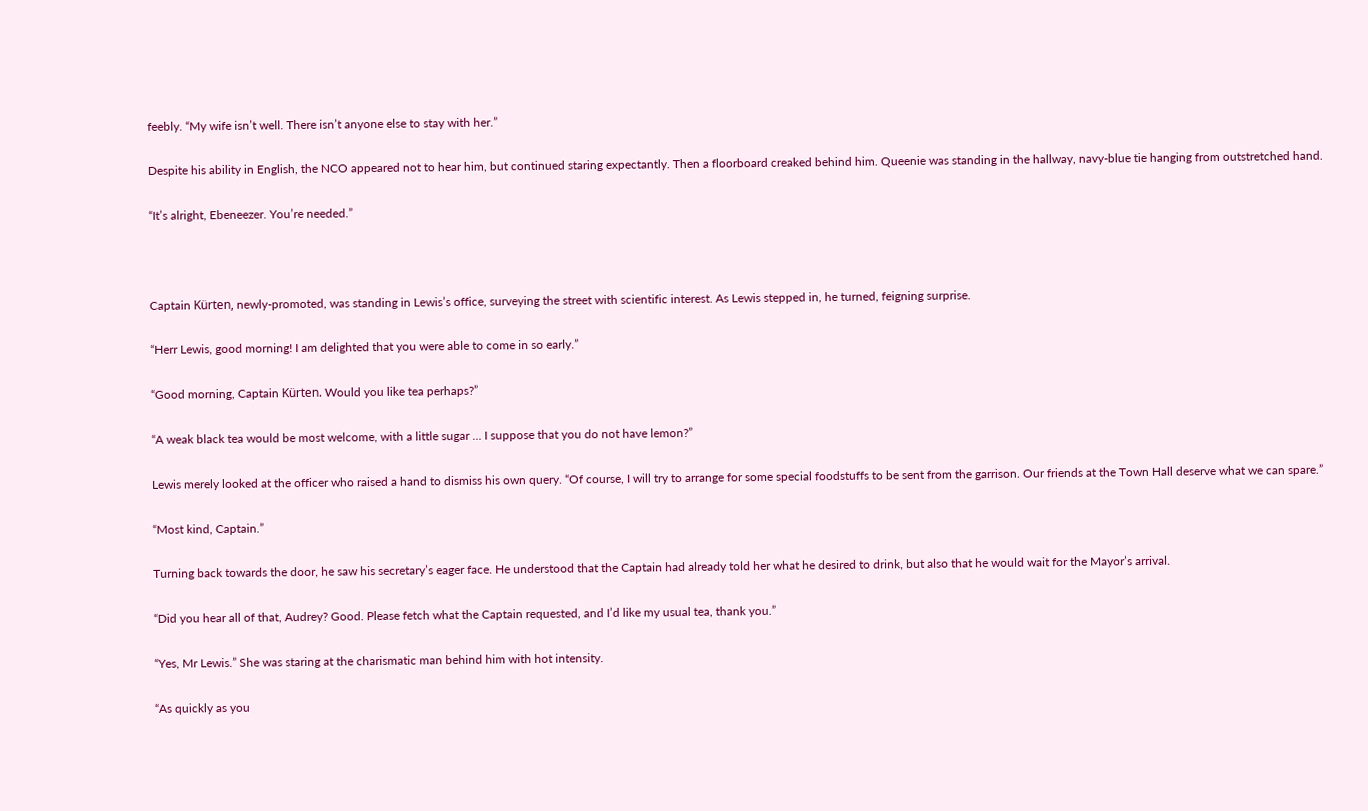feebly. “My wife isn’t well. There isn’t anyone else to stay with her.”

Despite his ability in English, the NCO appeared not to hear him, but continued staring expectantly. Then a floorboard creaked behind him. Queenie was standing in the hallway, navy-blue tie hanging from outstretched hand.

“It’s alright, Ebeneezer. You’re needed.”



Captain Kürten, newly-promoted, was standing in Lewis’s office, surveying the street with scientific interest. As Lewis stepped in, he turned, feigning surprise.

“Herr Lewis, good morning! I am delighted that you were able to come in so early.”

“Good morning, Captain Kürten. Would you like tea perhaps?”

“A weak black tea would be most welcome, with a little sugar … I suppose that you do not have lemon?”

Lewis merely looked at the officer who raised a hand to dismiss his own query. “Of course, I will try to arrange for some special foodstuffs to be sent from the garrison. Our friends at the Town Hall deserve what we can spare.”

“Most kind, Captain.”

Turning back towards the door, he saw his secretary’s eager face. He understood that the Captain had already told her what he desired to drink, but also that he would wait for the Mayor’s arrival.

“Did you hear all of that, Audrey? Good. Please fetch what the Captain requested, and I’d like my usual tea, thank you.”

“Yes, Mr Lewis.” She was staring at the charismatic man behind him with hot intensity.

“As quickly as you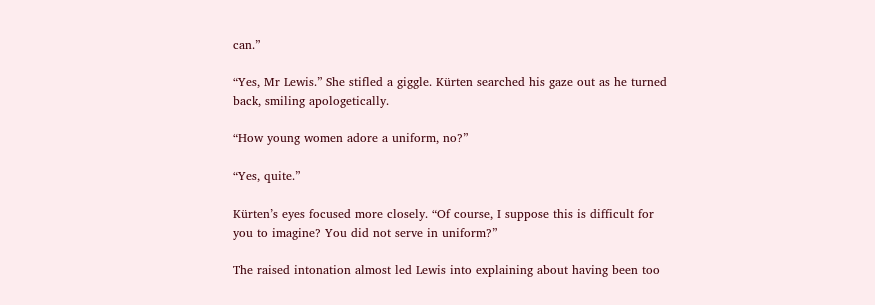can.”

“Yes, Mr Lewis.” She stifled a giggle. Kürten searched his gaze out as he turned back, smiling apologetically.

“How young women adore a uniform, no?”

“Yes, quite.”

Kürten’s eyes focused more closely. “Of course, I suppose this is difficult for you to imagine? You did not serve in uniform?”

The raised intonation almost led Lewis into explaining about having been too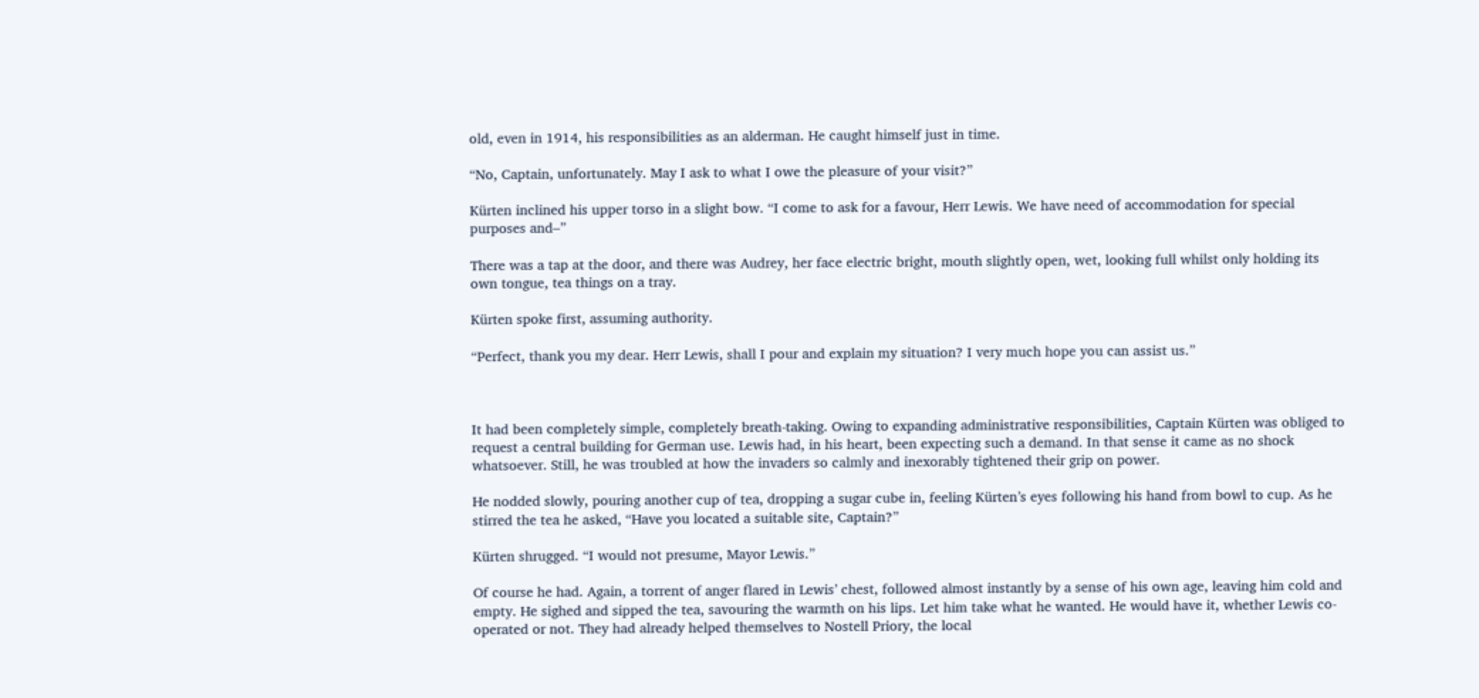old, even in 1914, his responsibilities as an alderman. He caught himself just in time.

“No, Captain, unfortunately. May I ask to what I owe the pleasure of your visit?”

Kürten inclined his upper torso in a slight bow. “I come to ask for a favour, Herr Lewis. We have need of accommodation for special purposes and–”

There was a tap at the door, and there was Audrey, her face electric bright, mouth slightly open, wet, looking full whilst only holding its own tongue, tea things on a tray.

Kürten spoke first, assuming authority.

“Perfect, thank you my dear. Herr Lewis, shall I pour and explain my situation? I very much hope you can assist us.”



It had been completely simple, completely breath-taking. Owing to expanding administrative responsibilities, Captain Kürten was obliged to request a central building for German use. Lewis had, in his heart, been expecting such a demand. In that sense it came as no shock whatsoever. Still, he was troubled at how the invaders so calmly and inexorably tightened their grip on power.

He nodded slowly, pouring another cup of tea, dropping a sugar cube in, feeling Kürten’s eyes following his hand from bowl to cup. As he stirred the tea he asked, “Have you located a suitable site, Captain?”

Kürten shrugged. “I would not presume, Mayor Lewis.”

Of course he had. Again, a torrent of anger flared in Lewis’ chest, followed almost instantly by a sense of his own age, leaving him cold and empty. He sighed and sipped the tea, savouring the warmth on his lips. Let him take what he wanted. He would have it, whether Lewis co-operated or not. They had already helped themselves to Nostell Priory, the local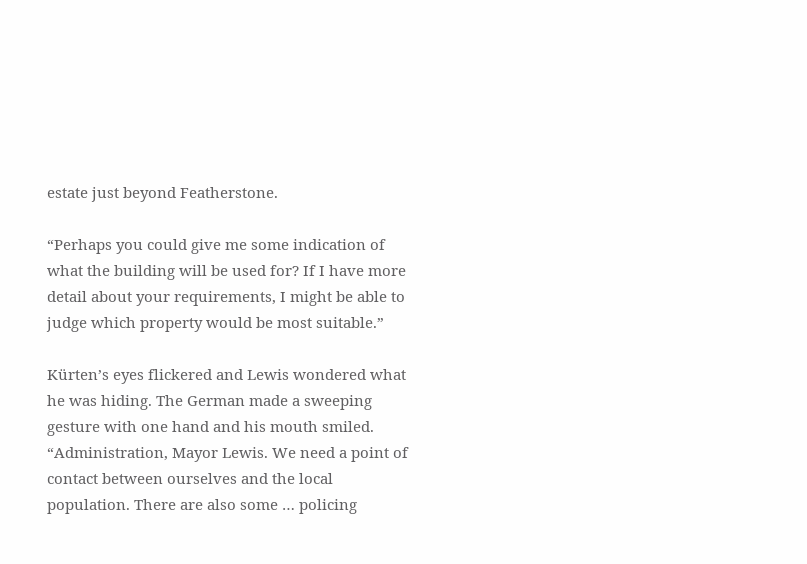estate just beyond Featherstone.

“Perhaps you could give me some indication of what the building will be used for? If I have more detail about your requirements, I might be able to judge which property would be most suitable.”

Kürten’s eyes flickered and Lewis wondered what he was hiding. The German made a sweeping gesture with one hand and his mouth smiled. “Administration, Mayor Lewis. We need a point of contact between ourselves and the local population. There are also some … policing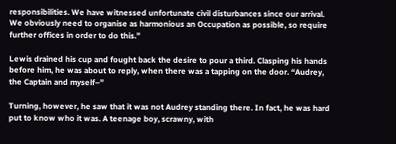responsibilities. We have witnessed unfortunate civil disturbances since our arrival. We obviously need to organise as harmonious an Occupation as possible, so require further offices in order to do this.”

Lewis drained his cup and fought back the desire to pour a third. Clasping his hands before him, he was about to reply, when there was a tapping on the door. “Audrey, the Captain and myself–”

Turning, however, he saw that it was not Audrey standing there. In fact, he was hard put to know who it was. A teenage boy, scrawny, with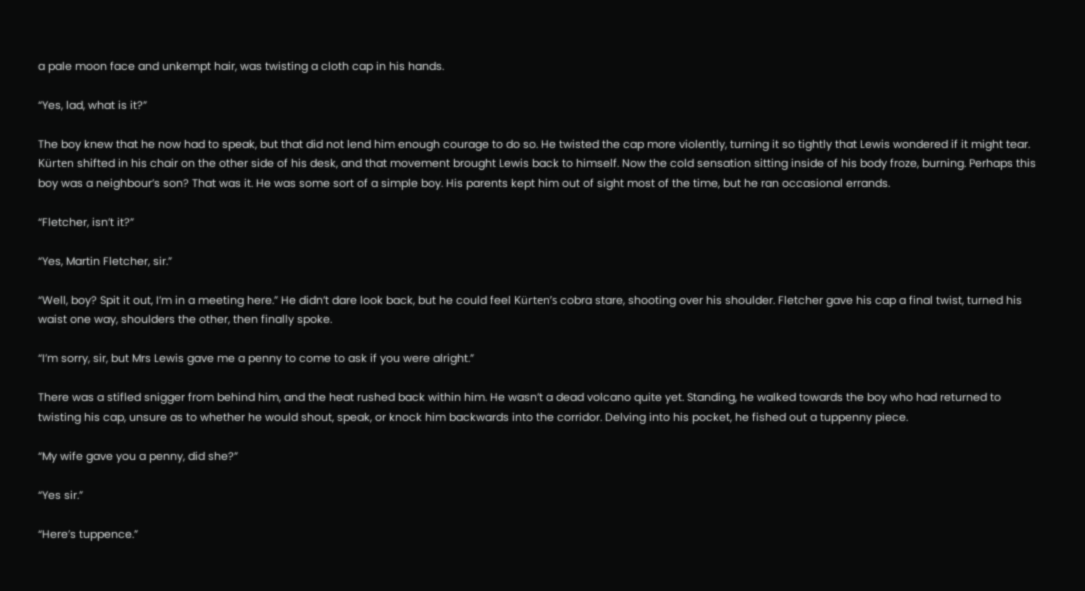a pale moon face and unkempt hair, was twisting a cloth cap in his hands.

“Yes, lad, what is it?”

The boy knew that he now had to speak, but that did not lend him enough courage to do so. He twisted the cap more violently, turning it so tightly that Lewis wondered if it might tear. Kürten shifted in his chair on the other side of his desk, and that movement brought Lewis back to himself. Now the cold sensation sitting inside of his body froze, burning. Perhaps this boy was a neighbour’s son? That was it. He was some sort of a simple boy. His parents kept him out of sight most of the time, but he ran occasional errands.

“Fletcher, isn’t it?”

“Yes, Martin Fletcher, sir.”

“Well, boy? Spit it out, I’m in a meeting here.” He didn’t dare look back, but he could feel Kürten’s cobra stare, shooting over his shoulder. Fletcher gave his cap a final twist, turned his waist one way, shoulders the other, then finally spoke.

“I’m sorry, sir, but Mrs Lewis gave me a penny to come to ask if you were alright.”

There was a stifled snigger from behind him, and the heat rushed back within him. He wasn’t a dead volcano quite yet. Standing, he walked towards the boy who had returned to twisting his cap, unsure as to whether he would shout, speak, or knock him backwards into the corridor. Delving into his pocket, he fished out a tuppenny piece.

“My wife gave you a penny, did she?”

“Yes sir.”

“Here’s tuppence.”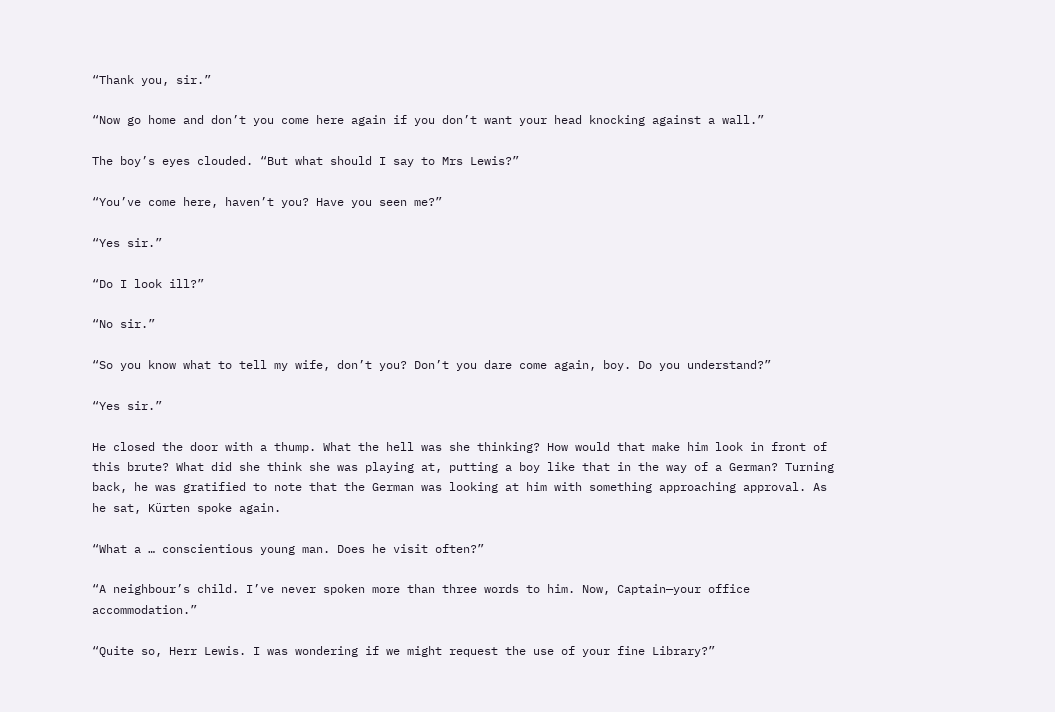“Thank you, sir.”

“Now go home and don’t you come here again if you don’t want your head knocking against a wall.”

The boy’s eyes clouded. “But what should I say to Mrs Lewis?”

“You’ve come here, haven’t you? Have you seen me?”

“Yes sir.”

“Do I look ill?”

“No sir.”

“So you know what to tell my wife, don’t you? Don’t you dare come again, boy. Do you understand?”

“Yes sir.”

He closed the door with a thump. What the hell was she thinking? How would that make him look in front of this brute? What did she think she was playing at, putting a boy like that in the way of a German? Turning back, he was gratified to note that the German was looking at him with something approaching approval. As he sat, Kürten spoke again.

“What a … conscientious young man. Does he visit often?”

“A neighbour’s child. I’ve never spoken more than three words to him. Now, Captain—your office accommodation.”

“Quite so, Herr Lewis. I was wondering if we might request the use of your fine Library?”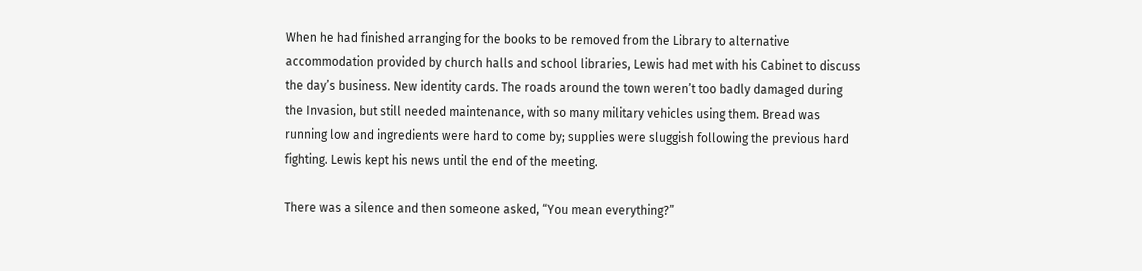When he had finished arranging for the books to be removed from the Library to alternative accommodation provided by church halls and school libraries, Lewis had met with his Cabinet to discuss the day’s business. New identity cards. The roads around the town weren’t too badly damaged during the Invasion, but still needed maintenance, with so many military vehicles using them. Bread was running low and ingredients were hard to come by; supplies were sluggish following the previous hard fighting. Lewis kept his news until the end of the meeting.

There was a silence and then someone asked, “You mean everything?”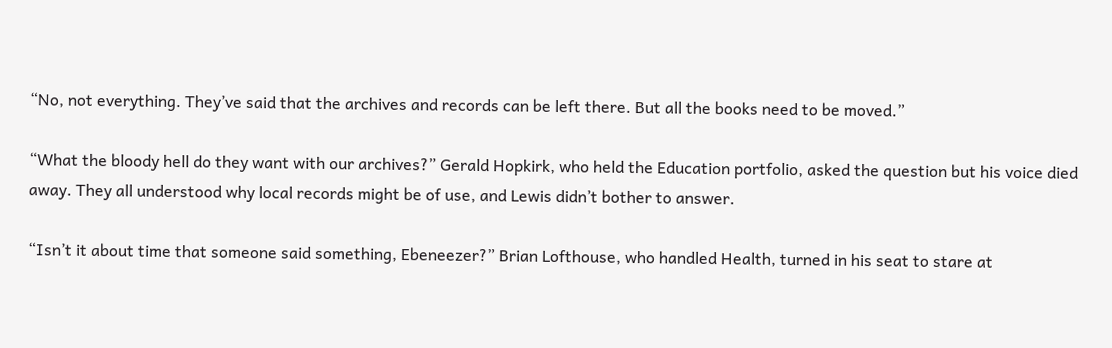“No, not everything. They’ve said that the archives and records can be left there. But all the books need to be moved.”

“What the bloody hell do they want with our archives?” Gerald Hopkirk, who held the Education portfolio, asked the question but his voice died away. They all understood why local records might be of use, and Lewis didn’t bother to answer.

“Isn’t it about time that someone said something, Ebeneezer?” Brian Lofthouse, who handled Health, turned in his seat to stare at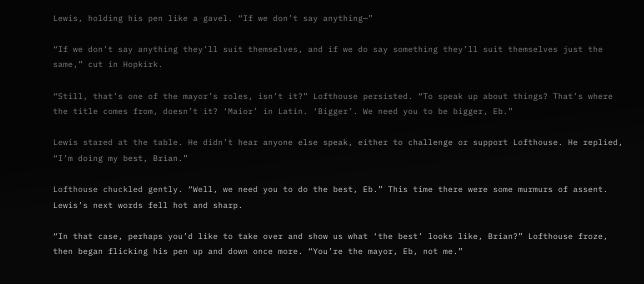Lewis, holding his pen like a gavel. “If we don’t say anything—”

“If we don’t say anything they’ll suit themselves, and if we do say something they’ll suit themselves just the same,” cut in Hopkirk.

“Still, that’s one of the mayor’s roles, isn’t it?” Lofthouse persisted. “To speak up about things? That’s where the title comes from, doesn’t it? ‘Maior’ in Latin. ‘Bigger’. We need you to be bigger, Eb.”

Lewis stared at the table. He didn’t hear anyone else speak, either to challenge or support Lofthouse. He replied, “I’m doing my best, Brian.”

Lofthouse chuckled gently. “Well, we need you to do the best, Eb.” This time there were some murmurs of assent. Lewis’s next words fell hot and sharp.

“In that case, perhaps you’d like to take over and show us what ‘the best’ looks like, Brian?” Lofthouse froze, then began flicking his pen up and down once more. “You’re the mayor, Eb, not me.”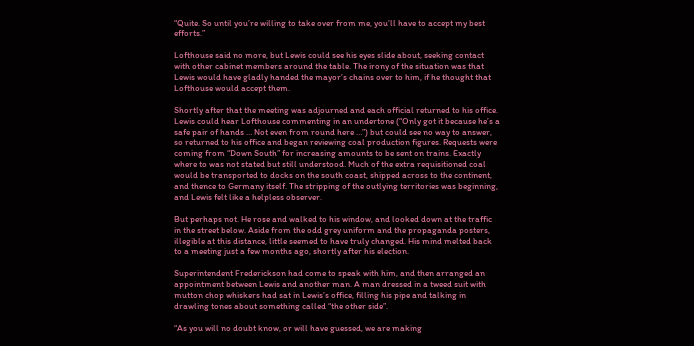“Quite. So until you’re willing to take over from me, you’ll have to accept my best efforts.”

Lofthouse said no more, but Lewis could see his eyes slide about, seeking contact with other cabinet members around the table. The irony of the situation was that Lewis would have gladly handed the mayor’s chains over to him, if he thought that Lofthouse would accept them.

Shortly after that the meeting was adjourned and each official returned to his office. Lewis could hear Lofthouse commenting in an undertone (“Only got it because he’s a safe pair of hands … Not even from round here …”) but could see no way to answer, so returned to his office and began reviewing coal production figures. Requests were coming from “Down South” for increasing amounts to be sent on trains. Exactly where to was not stated but still understood. Much of the extra requisitioned coal would be transported to docks on the south coast, shipped across to the continent, and thence to Germany itself. The stripping of the outlying territories was beginning, and Lewis felt like a helpless observer.

But perhaps not. He rose and walked to his window, and looked down at the traffic in the street below. Aside from the odd grey uniform and the propaganda posters, illegible at this distance, little seemed to have truly changed. His mind melted back to a meeting just a few months ago, shortly after his election.

Superintendent Frederickson had come to speak with him, and then arranged an appointment between Lewis and another man. A man dressed in a tweed suit with mutton chop whiskers had sat in Lewis’s office, filling his pipe and talking in drawling tones about something called “the other side”.

“As you will no doubt know, or will have guessed, we are making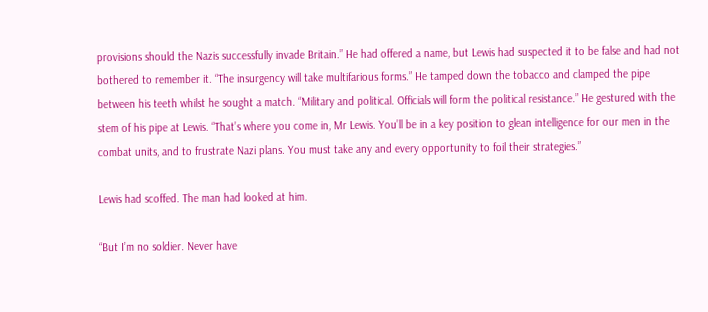provisions should the Nazis successfully invade Britain.” He had offered a name, but Lewis had suspected it to be false and had not bothered to remember it. “The insurgency will take multifarious forms.” He tamped down the tobacco and clamped the pipe between his teeth whilst he sought a match. “Military and political. Officials will form the political resistance.” He gestured with the stem of his pipe at Lewis. “That’s where you come in, Mr Lewis. You’ll be in a key position to glean intelligence for our men in the combat units, and to frustrate Nazi plans. You must take any and every opportunity to foil their strategies.”

Lewis had scoffed. The man had looked at him.

“But I’m no soldier. Never have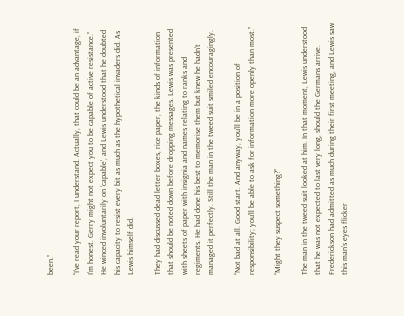been.”

“I’ve read your report, I understand. Actually, that could be an advantage, if I’m honest. Gerry might not expect you to be capable of active resistance.” He winced involuntarily on ‘capable’, and Lewis understood that he doubted his capacity to resist every bit as much as the hypothetical invaders did. As Lewis himself did.

They had discussed dead letter boxes, rice paper, the kinds of information that should be noted down before dropping messages. Lewis was presented with sheets of paper with insignia and names relating to ranks and regiments. He had done his best to memorise them but knew he hadn’t managed it perfectly. Still the man in the tweed suit smiled encouragingly.

“Not bad at all. Good start. And anyway, you’ll be in a position of responsibility; you’ll be able to ask for information more openly than most.”

“Might they suspect something?”

The man in the tweed suit looked at him. In that moment, Lewis understood that he was not expected to last very long, should the Germans arrive. Frederickson had admitted as much during their first meeting, and Lewis saw this man’s eyes flicker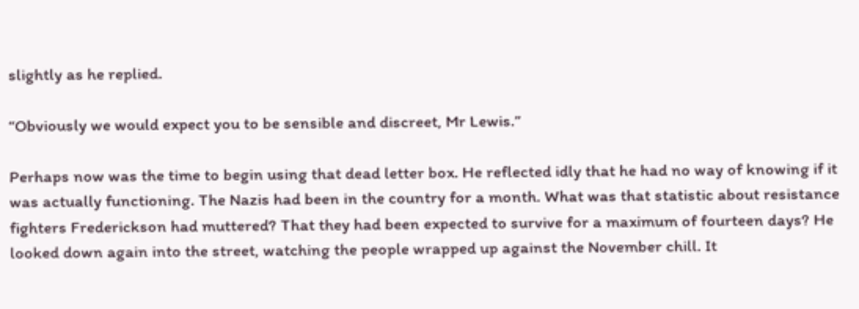slightly as he replied.

“Obviously we would expect you to be sensible and discreet, Mr Lewis.”

Perhaps now was the time to begin using that dead letter box. He reflected idly that he had no way of knowing if it was actually functioning. The Nazis had been in the country for a month. What was that statistic about resistance fighters Frederickson had muttered? That they had been expected to survive for a maximum of fourteen days? He looked down again into the street, watching the people wrapped up against the November chill. It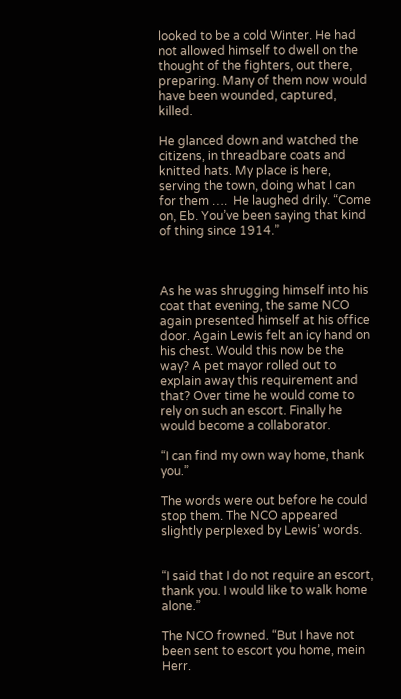looked to be a cold Winter. He had not allowed himself to dwell on the thought of the fighters, out there, preparing. Many of them now would have been wounded, captured, killed.

He glanced down and watched the citizens, in threadbare coats and knitted hats. My place is here, serving the town, doing what I can for them ….  He laughed drily. “Come on, Eb. You’ve been saying that kind of thing since 1914.”



As he was shrugging himself into his coat that evening, the same NCO again presented himself at his office door. Again Lewis felt an icy hand on his chest. Would this now be the way? A pet mayor rolled out to explain away this requirement and that? Over time he would come to rely on such an escort. Finally he would become a collaborator.

“I can find my own way home, thank you.”

The words were out before he could stop them. The NCO appeared slightly perplexed by Lewis’ words.


“I said that I do not require an escort, thank you. I would like to walk home alone.”

The NCO frowned. “But I have not been sent to escort you home, mein Herr.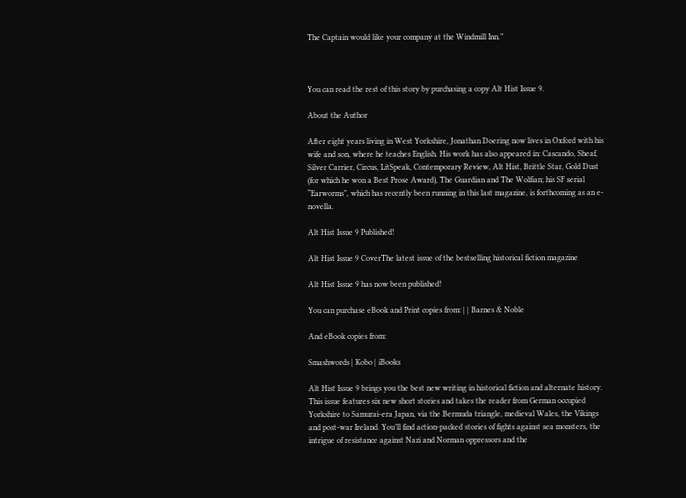The Captain would like your company at the Windmill Inn.”



You can read the rest of this story by purchasing a copy Alt Hist Issue 9.

About the Author

After eight years living in West Yorkshire, Jonathan Doering now lives in Oxford with his wife and son, where he teaches English. His work has also appeared in: Cascando, Sheaf, Silver Carrier, Circus, LitSpeak, Contemporary Review, Alt Hist, Brittle Star, Gold Dust (for which he won a Best Prose Award), The Guardian and The Wolfian; his SF serial “Earworms”, which has recently been running in this last magazine, is forthcoming as an e-novella.

Alt Hist Issue 9 Published!

Alt Hist Issue 9 CoverThe latest issue of the bestselling historical fiction magazine

Alt Hist Issue 9 has now been published!

You can purchase eBook and Print copies from: | | Barnes & Noble

And eBook copies from:

Smashwords | Kobo | iBooks

Alt Hist Issue 9 brings you the best new writing in historical fiction and alternate history. This issue features six new short stories and takes the reader from German occupied Yorkshire to Samurai-era Japan, via the Bermuda triangle, medieval Wales, the Vikings and post-war Ireland. You’ll find action-packed stories of fights against sea monsters, the intrigue of resistance against Nazi and Norman oppressors and the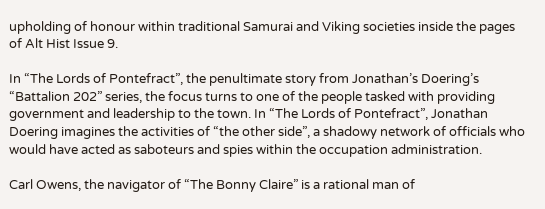upholding of honour within traditional Samurai and Viking societies inside the pages of Alt Hist Issue 9.

In “The Lords of Pontefract”, the penultimate story from Jonathan’s Doering’s “Battalion 202” series, the focus turns to one of the people tasked with providing government and leadership to the town. In “The Lords of Pontefract”, Jonathan Doering imagines the activities of “the other side”, a shadowy network of officials who would have acted as saboteurs and spies within the occupation administration.

Carl Owens, the navigator of “The Bonny Claire” is a rational man of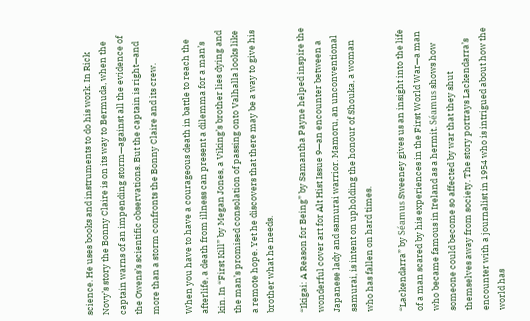science. He uses books and instruments to do his work. In Rick Novy’s story the Bonny Claire is on its way to Bermuda, when the captain warns of an impending storm—against all the evidence of the Owens’s scientific observations. But the captain is right—and more than a storm confronts the Bonny Claire and its crew.

When you have to have a courageous death in battle to reach the afterlife, a death from illness can present a dilemma for a man’s kin. In “First Kill” by Megan Jones, a Viking’s brother lies dying and the man’s promised consolation of passing onto Valhalla looks like a remote hope. Yet he discovers that there may be a way to give his brother what he needs.

“Ikigai: A Reason for Being” by Samantha Payne helped inspire the wonderful cover art for Alt Hist Issue 9—an encounter between a Japanese lady and samurai warrior. Mamoru, an unconventional samurai, is intent on upholding the honour of Shouka, a woman who has fallen on hard times.

“Lackendarra” by Séamus Sweeney gives us an insight into the life of a man scared by his experiences in the First World War—a man who became famous in Ireland as a hermit. Séamus shows how someone could become so affected by war that they shut themselves away from society. The story portrays Lackendarra’s encounter with a journalist in 1954 who is intrigued about how the world has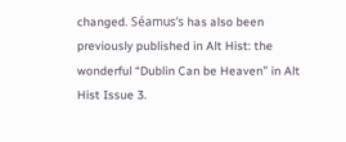changed. Séamus’s has also been previously published in Alt Hist: the wonderful “Dublin Can be Heaven” in Alt Hist Issue 3.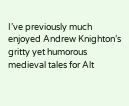I’ve previously much enjoyed Andrew Knighton’s gritty yet humorous medieval tales for Alt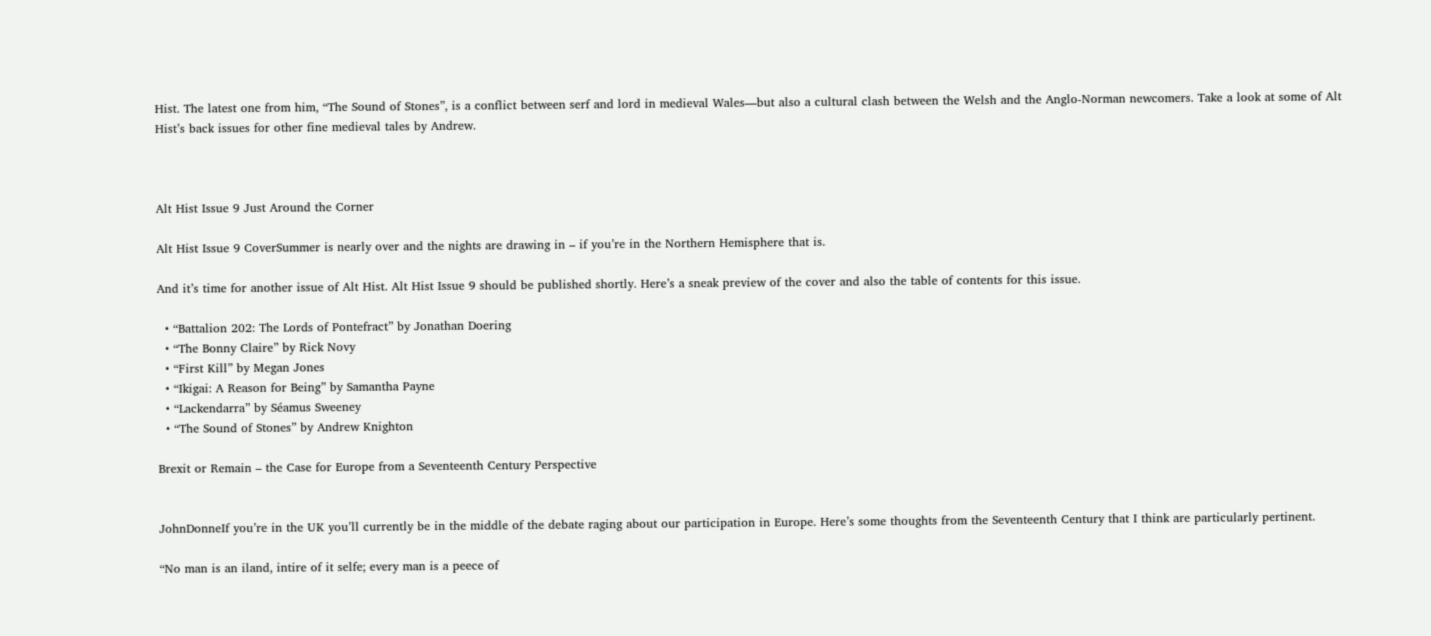Hist. The latest one from him, “The Sound of Stones”, is a conflict between serf and lord in medieval Wales—but also a cultural clash between the Welsh and the Anglo-Norman newcomers. Take a look at some of Alt Hist’s back issues for other fine medieval tales by Andrew.



Alt Hist Issue 9 Just Around the Corner

Alt Hist Issue 9 CoverSummer is nearly over and the nights are drawing in – if you’re in the Northern Hemisphere that is.

And it’s time for another issue of Alt Hist. Alt Hist Issue 9 should be published shortly. Here’s a sneak preview of the cover and also the table of contents for this issue.

  • “Battalion 202: The Lords of Pontefract” by Jonathan Doering
  • “The Bonny Claire” by Rick Novy
  • “First Kill” by Megan Jones
  • “Ikigai: A Reason for Being” by Samantha Payne
  • “Lackendarra” by Séamus Sweeney
  • “The Sound of Stones” by Andrew Knighton

Brexit or Remain – the Case for Europe from a Seventeenth Century Perspective


JohnDonneIf you’re in the UK you’ll currently be in the middle of the debate raging about our participation in Europe. Here’s some thoughts from the Seventeenth Century that I think are particularly pertinent.

“No man is an iland, intire of it selfe; every man is a peece of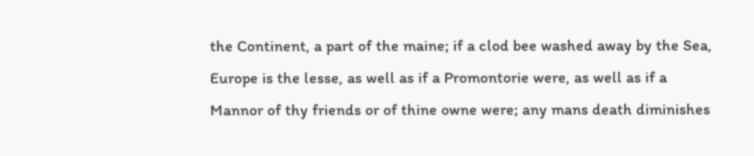the Continent, a part of the maine; if a clod bee washed away by the Sea, Europe is the lesse, as well as if a Promontorie were, as well as if a Mannor of thy friends or of thine owne were; any mans death diminishes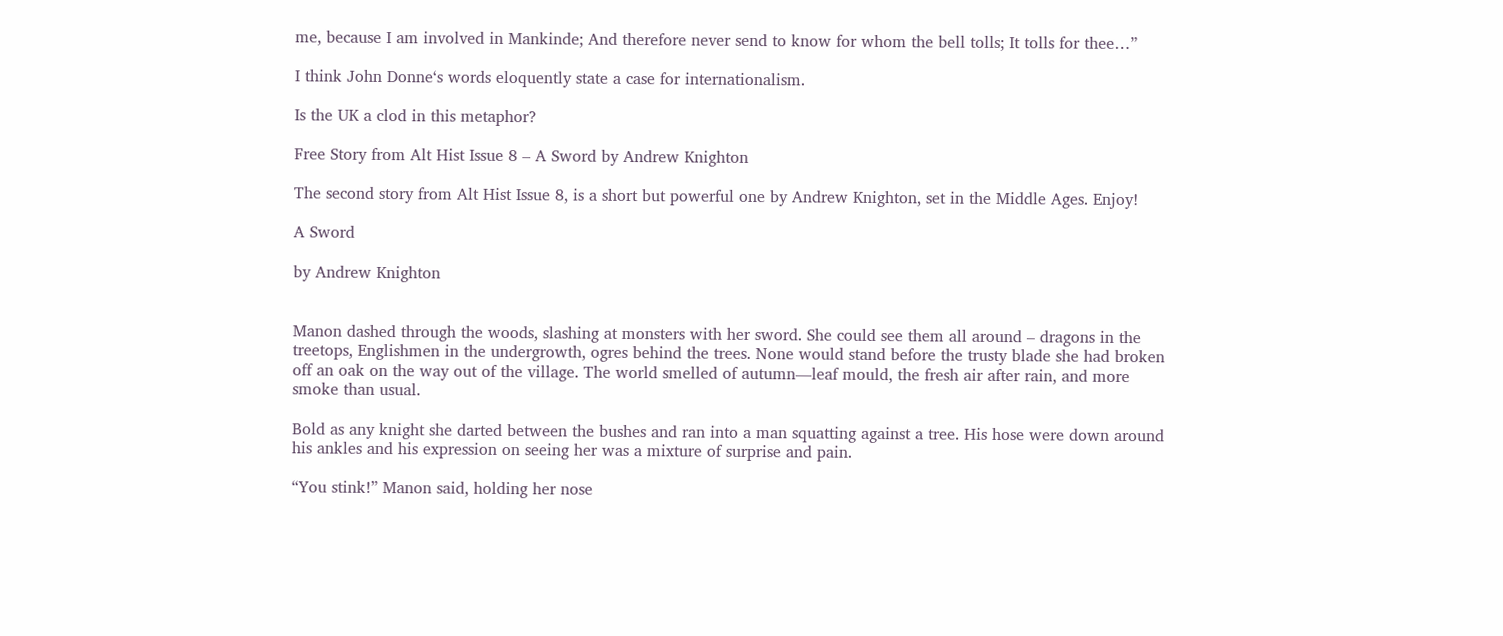me, because I am involved in Mankinde; And therefore never send to know for whom the bell tolls; It tolls for thee…”

I think John Donne‘s words eloquently state a case for internationalism.

Is the UK a clod in this metaphor?

Free Story from Alt Hist Issue 8 – A Sword by Andrew Knighton

The second story from Alt Hist Issue 8, is a short but powerful one by Andrew Knighton, set in the Middle Ages. Enjoy!

A Sword

by Andrew Knighton


Manon dashed through the woods, slashing at monsters with her sword. She could see them all around – dragons in the treetops, Englishmen in the undergrowth, ogres behind the trees. None would stand before the trusty blade she had broken off an oak on the way out of the village. The world smelled of autumn—leaf mould, the fresh air after rain, and more smoke than usual.

Bold as any knight she darted between the bushes and ran into a man squatting against a tree. His hose were down around his ankles and his expression on seeing her was a mixture of surprise and pain.

“You stink!” Manon said, holding her nose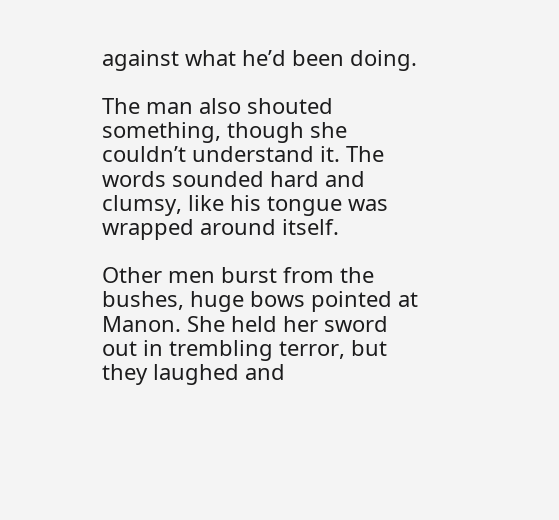against what he’d been doing.

The man also shouted something, though she couldn’t understand it. The words sounded hard and clumsy, like his tongue was wrapped around itself.

Other men burst from the bushes, huge bows pointed at Manon. She held her sword out in trembling terror, but they laughed and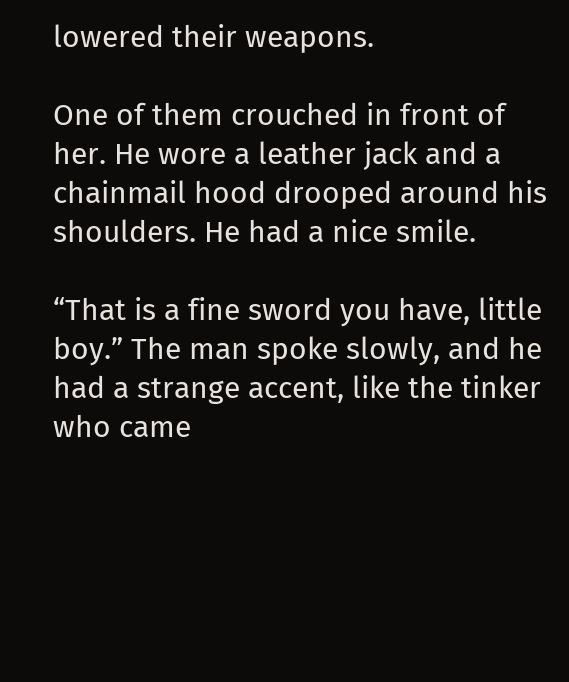lowered their weapons.

One of them crouched in front of her. He wore a leather jack and a chainmail hood drooped around his shoulders. He had a nice smile.

“That is a fine sword you have, little boy.” The man spoke slowly, and he had a strange accent, like the tinker who came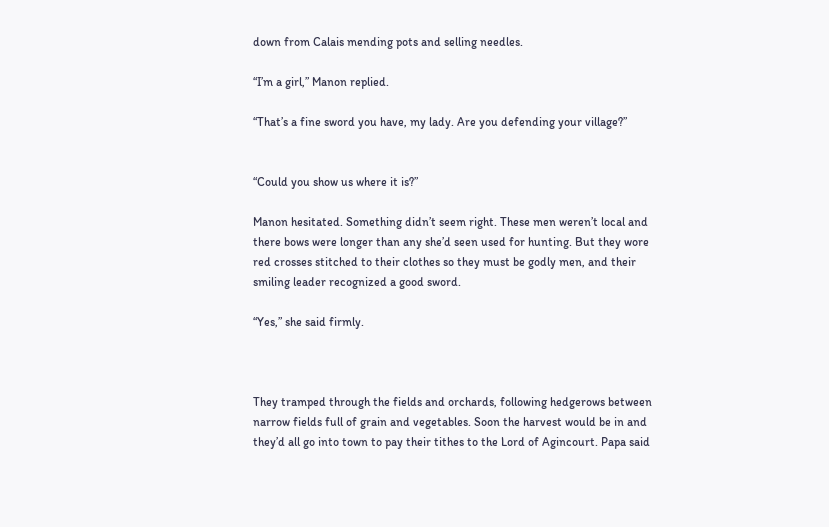down from Calais mending pots and selling needles.

“I’m a girl,” Manon replied.

“That’s a fine sword you have, my lady. Are you defending your village?”


“Could you show us where it is?”

Manon hesitated. Something didn’t seem right. These men weren’t local and there bows were longer than any she’d seen used for hunting. But they wore red crosses stitched to their clothes so they must be godly men, and their smiling leader recognized a good sword.

“Yes,” she said firmly.



They tramped through the fields and orchards, following hedgerows between narrow fields full of grain and vegetables. Soon the harvest would be in and they’d all go into town to pay their tithes to the Lord of Agincourt. Papa said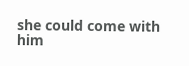she could come with him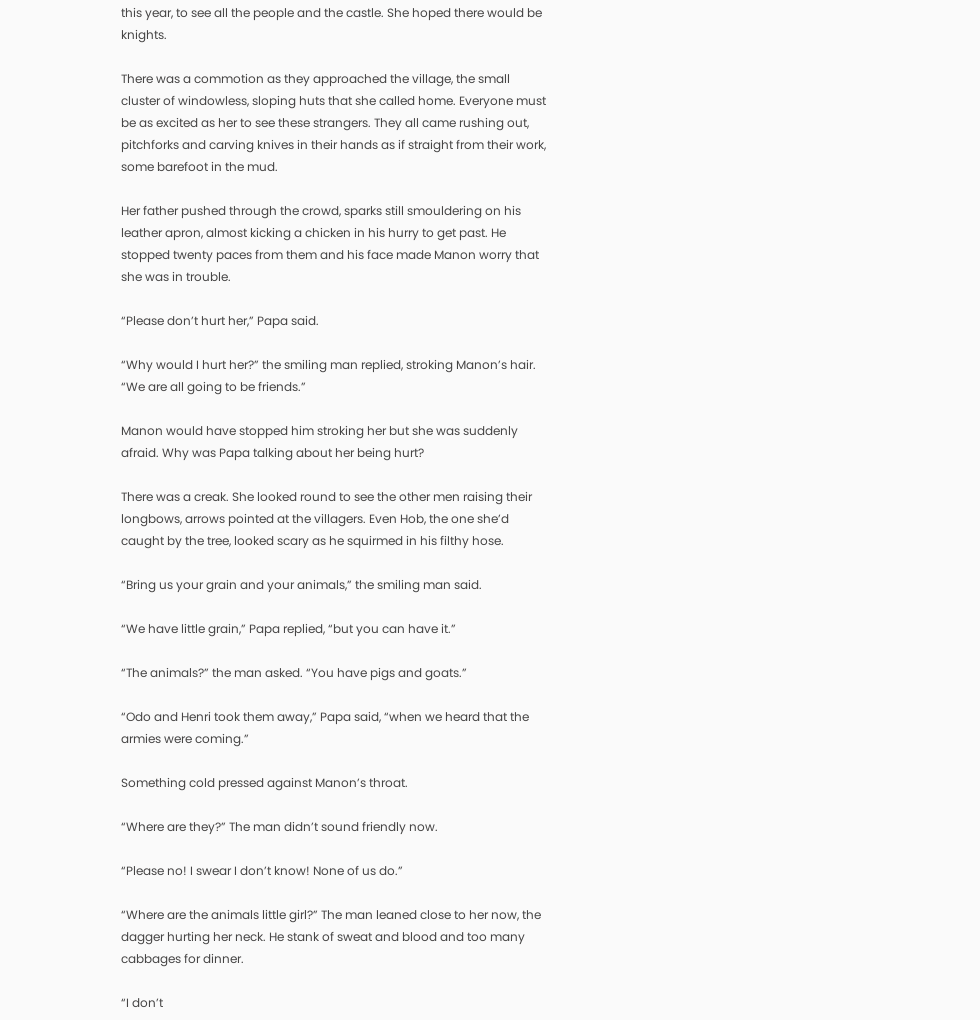this year, to see all the people and the castle. She hoped there would be knights.

There was a commotion as they approached the village, the small cluster of windowless, sloping huts that she called home. Everyone must be as excited as her to see these strangers. They all came rushing out, pitchforks and carving knives in their hands as if straight from their work, some barefoot in the mud.

Her father pushed through the crowd, sparks still smouldering on his leather apron, almost kicking a chicken in his hurry to get past. He stopped twenty paces from them and his face made Manon worry that she was in trouble.

“Please don’t hurt her,” Papa said.

“Why would I hurt her?” the smiling man replied, stroking Manon’s hair. “We are all going to be friends.”

Manon would have stopped him stroking her but she was suddenly afraid. Why was Papa talking about her being hurt?

There was a creak. She looked round to see the other men raising their longbows, arrows pointed at the villagers. Even Hob, the one she’d caught by the tree, looked scary as he squirmed in his filthy hose.

“Bring us your grain and your animals,” the smiling man said.

“We have little grain,” Papa replied, “but you can have it.”

“The animals?” the man asked. “You have pigs and goats.”

“Odo and Henri took them away,” Papa said, “when we heard that the armies were coming.”

Something cold pressed against Manon’s throat.

“Where are they?” The man didn’t sound friendly now.

“Please no! I swear I don’t know! None of us do.”

“Where are the animals little girl?” The man leaned close to her now, the dagger hurting her neck. He stank of sweat and blood and too many cabbages for dinner.

“I don’t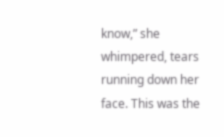know,” she whimpered, tears running down her face. This was the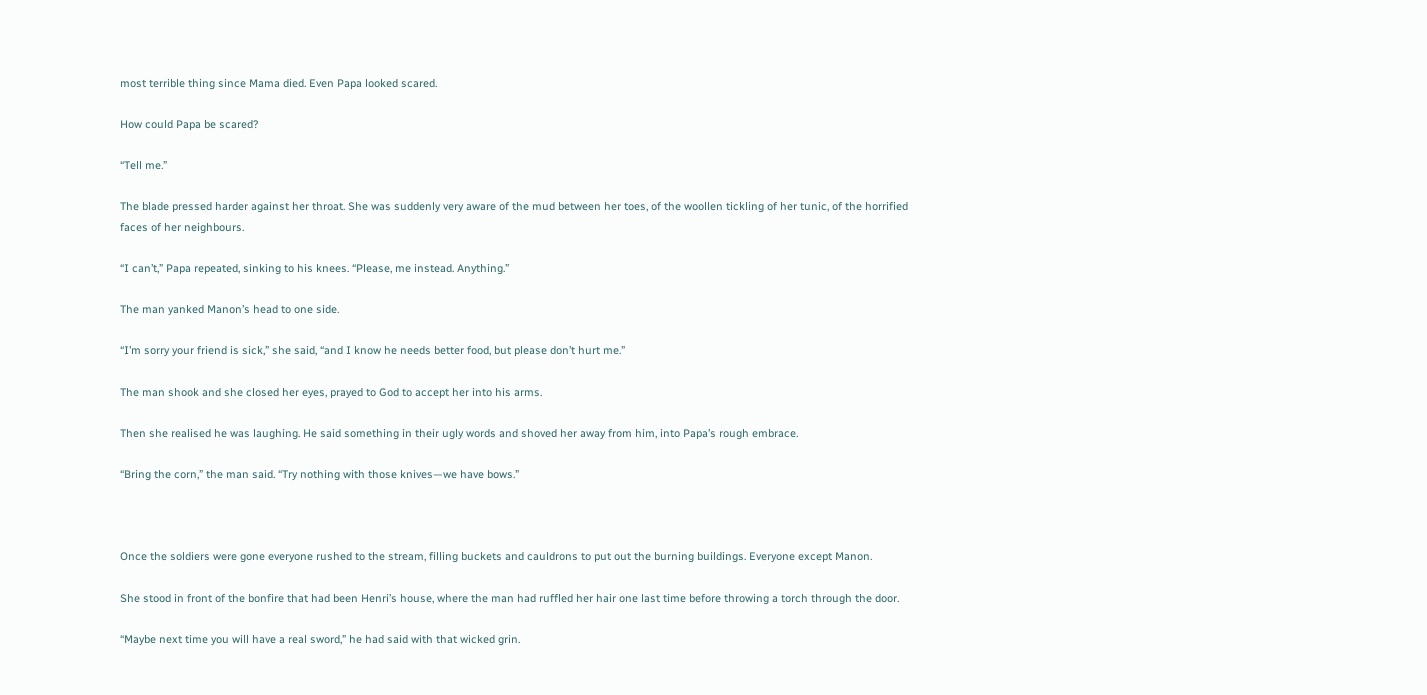most terrible thing since Mama died. Even Papa looked scared.

How could Papa be scared?

“Tell me.”

The blade pressed harder against her throat. She was suddenly very aware of the mud between her toes, of the woollen tickling of her tunic, of the horrified faces of her neighbours.

“I can’t,” Papa repeated, sinking to his knees. “Please, me instead. Anything.”

The man yanked Manon’s head to one side.

“I’m sorry your friend is sick,” she said, “and I know he needs better food, but please don’t hurt me.”

The man shook and she closed her eyes, prayed to God to accept her into his arms.

Then she realised he was laughing. He said something in their ugly words and shoved her away from him, into Papa’s rough embrace.

“Bring the corn,” the man said. “Try nothing with those knives—we have bows.”



Once the soldiers were gone everyone rushed to the stream, filling buckets and cauldrons to put out the burning buildings. Everyone except Manon.

She stood in front of the bonfire that had been Henri’s house, where the man had ruffled her hair one last time before throwing a torch through the door.

“Maybe next time you will have a real sword,” he had said with that wicked grin.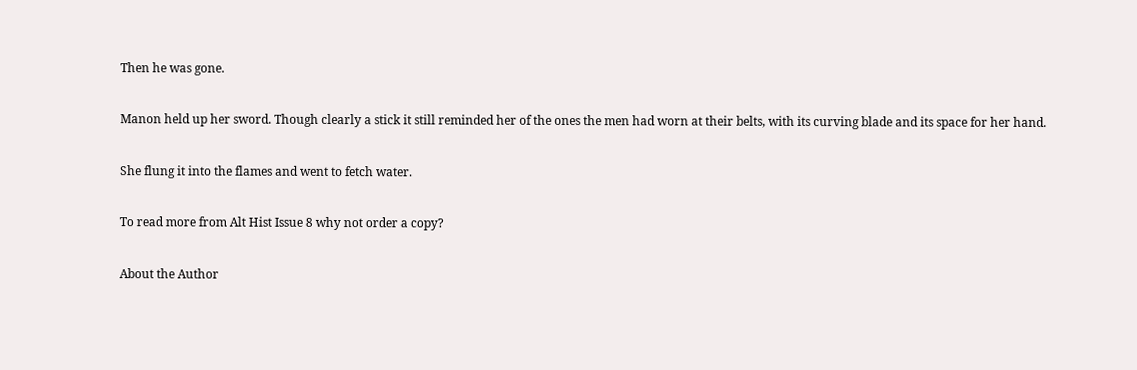Then he was gone.

Manon held up her sword. Though clearly a stick it still reminded her of the ones the men had worn at their belts, with its curving blade and its space for her hand.

She flung it into the flames and went to fetch water.

To read more from Alt Hist Issue 8 why not order a copy?

About the Author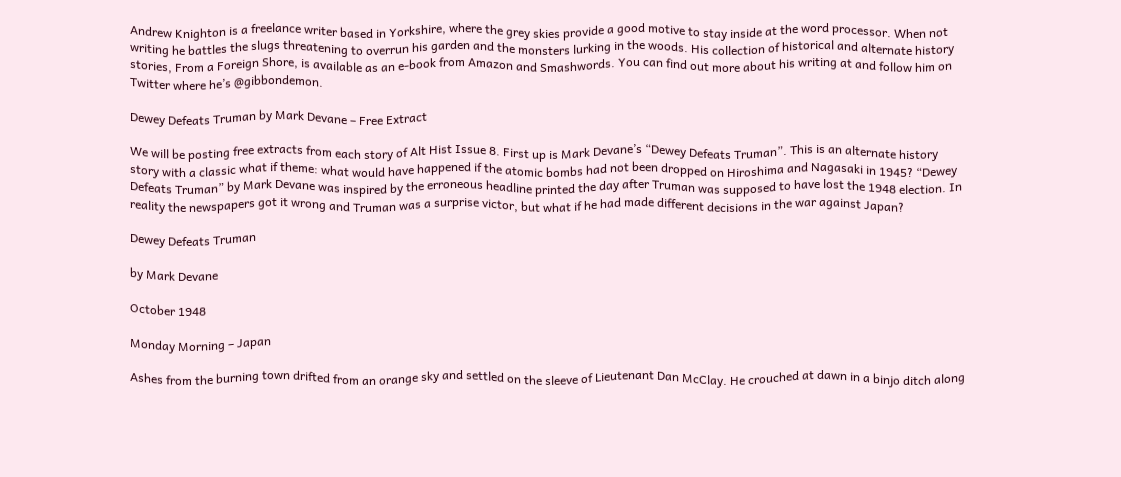Andrew Knighton is a freelance writer based in Yorkshire, where the grey skies provide a good motive to stay inside at the word processor. When not writing he battles the slugs threatening to overrun his garden and the monsters lurking in the woods. His collection of historical and alternate history stories, From a Foreign Shore, is available as an e-book from Amazon and Smashwords. You can find out more about his writing at and follow him on Twitter where he’s @gibbondemon.

Dewey Defeats Truman by Mark Devane – Free Extract

We will be posting free extracts from each story of Alt Hist Issue 8. First up is Mark Devane’s “Dewey Defeats Truman”. This is an alternate history story with a classic what if theme: what would have happened if the atomic bombs had not been dropped on Hiroshima and Nagasaki in 1945? “Dewey Defeats Truman” by Mark Devane was inspired by the erroneous headline printed the day after Truman was supposed to have lost the 1948 election. In reality the newspapers got it wrong and Truman was a surprise victor, but what if he had made different decisions in the war against Japan?

Dewey Defeats Truman

by Mark Devane

October 1948

Monday Morning – Japan

Ashes from the burning town drifted from an orange sky and settled on the sleeve of Lieutenant Dan McClay. He crouched at dawn in a binjo ditch along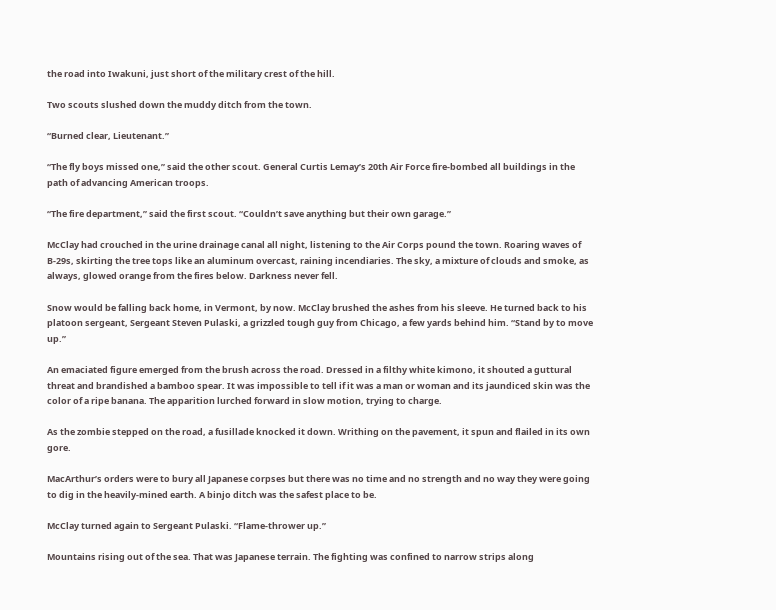the road into Iwakuni, just short of the military crest of the hill.

Two scouts slushed down the muddy ditch from the town.

“Burned clear, Lieutenant.”

“The fly boys missed one,” said the other scout. General Curtis Lemay’s 20th Air Force fire-bombed all buildings in the path of advancing American troops.

“The fire department,” said the first scout. “Couldn’t save anything but their own garage.”

McClay had crouched in the urine drainage canal all night, listening to the Air Corps pound the town. Roaring waves of B-29s, skirting the tree tops like an aluminum overcast, raining incendiaries. The sky, a mixture of clouds and smoke, as always, glowed orange from the fires below. Darkness never fell.

Snow would be falling back home, in Vermont, by now. McClay brushed the ashes from his sleeve. He turned back to his platoon sergeant, Sergeant Steven Pulaski, a grizzled tough guy from Chicago, a few yards behind him. “Stand by to move up.”

An emaciated figure emerged from the brush across the road. Dressed in a filthy white kimono, it shouted a guttural threat and brandished a bamboo spear. It was impossible to tell if it was a man or woman and its jaundiced skin was the color of a ripe banana. The apparition lurched forward in slow motion, trying to charge.

As the zombie stepped on the road, a fusillade knocked it down. Writhing on the pavement, it spun and flailed in its own gore.

MacArthur’s orders were to bury all Japanese corpses but there was no time and no strength and no way they were going to dig in the heavily-mined earth. A binjo ditch was the safest place to be.

McClay turned again to Sergeant Pulaski. “Flame-thrower up.”

Mountains rising out of the sea. That was Japanese terrain. The fighting was confined to narrow strips along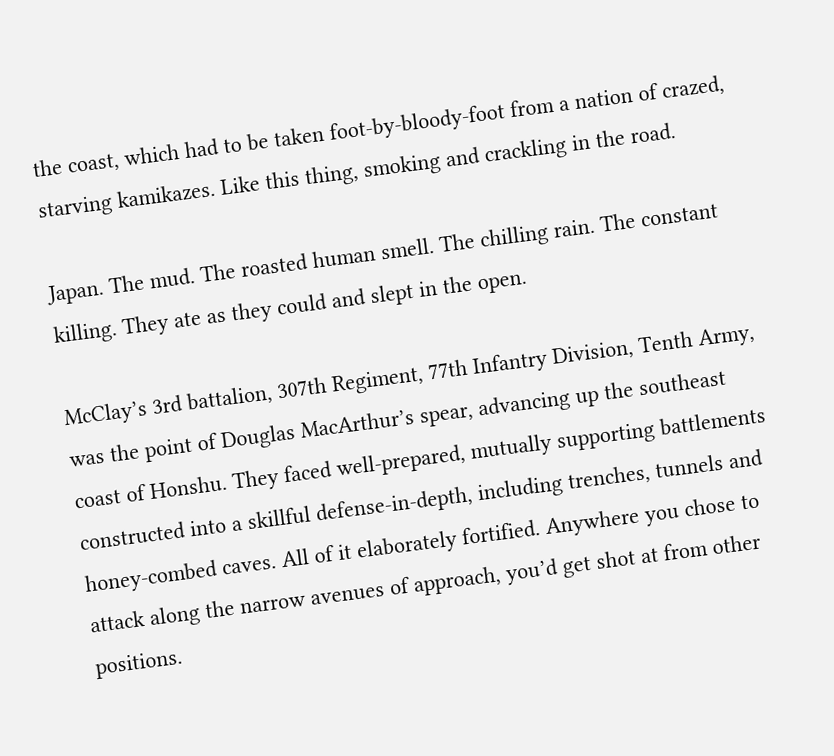the coast, which had to be taken foot-by-bloody-foot from a nation of crazed, starving kamikazes. Like this thing, smoking and crackling in the road.

Japan. The mud. The roasted human smell. The chilling rain. The constant killing. They ate as they could and slept in the open.

McClay’s 3rd battalion, 307th Regiment, 77th Infantry Division, Tenth Army, was the point of Douglas MacArthur’s spear, advancing up the southeast coast of Honshu. They faced well-prepared, mutually supporting battlements constructed into a skillful defense-in-depth, including trenches, tunnels and honey-combed caves. All of it elaborately fortified. Anywhere you chose to attack along the narrow avenues of approach, you’d get shot at from other positions.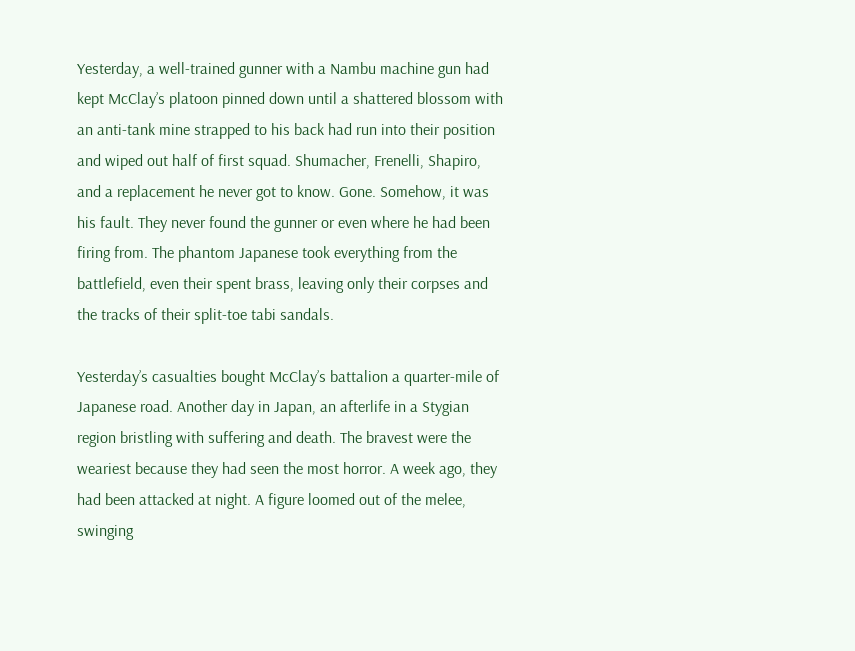Yesterday, a well-trained gunner with a Nambu machine gun had kept McClay’s platoon pinned down until a shattered blossom with an anti-tank mine strapped to his back had run into their position and wiped out half of first squad. Shumacher, Frenelli, Shapiro, and a replacement he never got to know. Gone. Somehow, it was his fault. They never found the gunner or even where he had been firing from. The phantom Japanese took everything from the battlefield, even their spent brass, leaving only their corpses and the tracks of their split-toe tabi sandals.

Yesterday’s casualties bought McClay’s battalion a quarter-mile of Japanese road. Another day in Japan, an afterlife in a Stygian region bristling with suffering and death. The bravest were the weariest because they had seen the most horror. A week ago, they had been attacked at night. A figure loomed out of the melee, swinging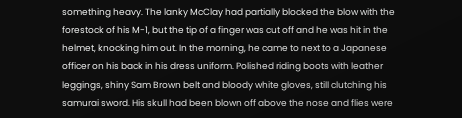something heavy. The lanky McClay had partially blocked the blow with the forestock of his M-1, but the tip of a finger was cut off and he was hit in the helmet, knocking him out. In the morning, he came to next to a Japanese officer on his back in his dress uniform. Polished riding boots with leather leggings, shiny Sam Brown belt and bloody white gloves, still clutching his samurai sword. His skull had been blown off above the nose and flies were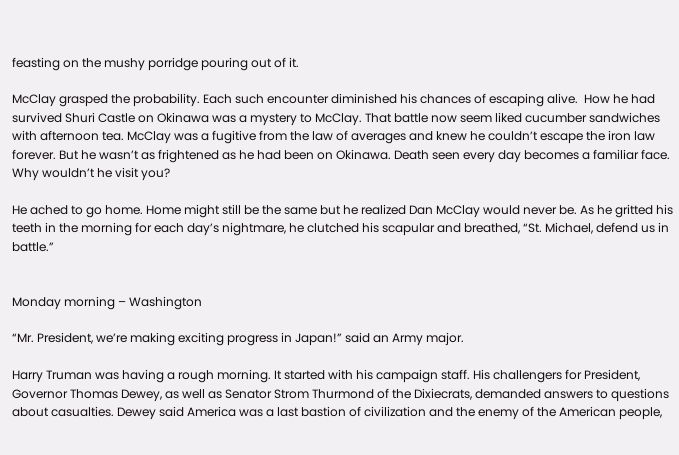feasting on the mushy porridge pouring out of it.

McClay grasped the probability. Each such encounter diminished his chances of escaping alive.  How he had survived Shuri Castle on Okinawa was a mystery to McClay. That battle now seem liked cucumber sandwiches with afternoon tea. McClay was a fugitive from the law of averages and knew he couldn’t escape the iron law forever. But he wasn’t as frightened as he had been on Okinawa. Death seen every day becomes a familiar face. Why wouldn’t he visit you?

He ached to go home. Home might still be the same but he realized Dan McClay would never be. As he gritted his teeth in the morning for each day’s nightmare, he clutched his scapular and breathed, “St. Michael, defend us in battle.”


Monday morning – Washington

“Mr. President, we’re making exciting progress in Japan!” said an Army major.

Harry Truman was having a rough morning. It started with his campaign staff. His challengers for President, Governor Thomas Dewey, as well as Senator Strom Thurmond of the Dixiecrats, demanded answers to questions about casualties. Dewey said America was a last bastion of civilization and the enemy of the American people,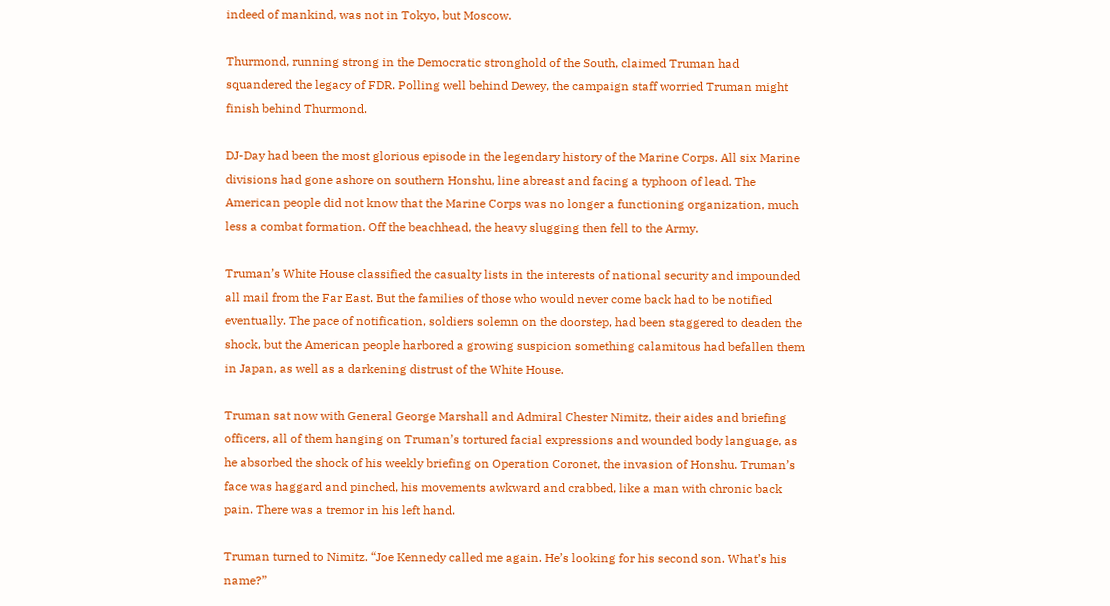indeed of mankind, was not in Tokyo, but Moscow.

Thurmond, running strong in the Democratic stronghold of the South, claimed Truman had squandered the legacy of FDR. Polling well behind Dewey, the campaign staff worried Truman might finish behind Thurmond.

DJ-Day had been the most glorious episode in the legendary history of the Marine Corps. All six Marine divisions had gone ashore on southern Honshu, line abreast and facing a typhoon of lead. The American people did not know that the Marine Corps was no longer a functioning organization, much less a combat formation. Off the beachhead, the heavy slugging then fell to the Army.

Truman’s White House classified the casualty lists in the interests of national security and impounded all mail from the Far East. But the families of those who would never come back had to be notified eventually. The pace of notification, soldiers solemn on the doorstep, had been staggered to deaden the shock, but the American people harbored a growing suspicion something calamitous had befallen them in Japan, as well as a darkening distrust of the White House.

Truman sat now with General George Marshall and Admiral Chester Nimitz, their aides and briefing officers, all of them hanging on Truman’s tortured facial expressions and wounded body language, as he absorbed the shock of his weekly briefing on Operation Coronet, the invasion of Honshu. Truman’s face was haggard and pinched, his movements awkward and crabbed, like a man with chronic back pain. There was a tremor in his left hand.

Truman turned to Nimitz. “Joe Kennedy called me again. He’s looking for his second son. What’s his name?”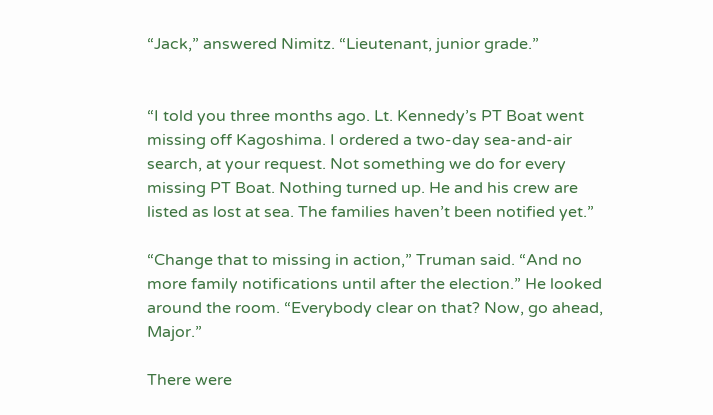“Jack,” answered Nimitz. “Lieutenant, junior grade.”


“I told you three months ago. Lt. Kennedy’s PT Boat went missing off Kagoshima. I ordered a two-day sea-and-air search, at your request. Not something we do for every missing PT Boat. Nothing turned up. He and his crew are listed as lost at sea. The families haven’t been notified yet.”

“Change that to missing in action,” Truman said. “And no more family notifications until after the election.” He looked around the room. “Everybody clear on that? Now, go ahead, Major.”

There were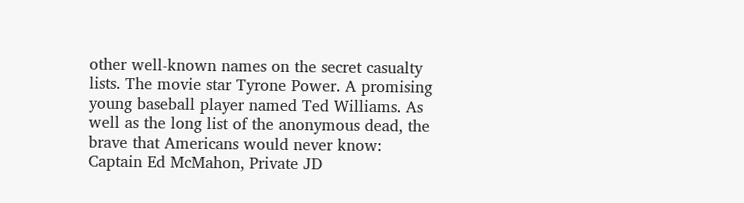other well-known names on the secret casualty lists. The movie star Tyrone Power. A promising young baseball player named Ted Williams. As well as the long list of the anonymous dead, the brave that Americans would never know: Captain Ed McMahon, Private JD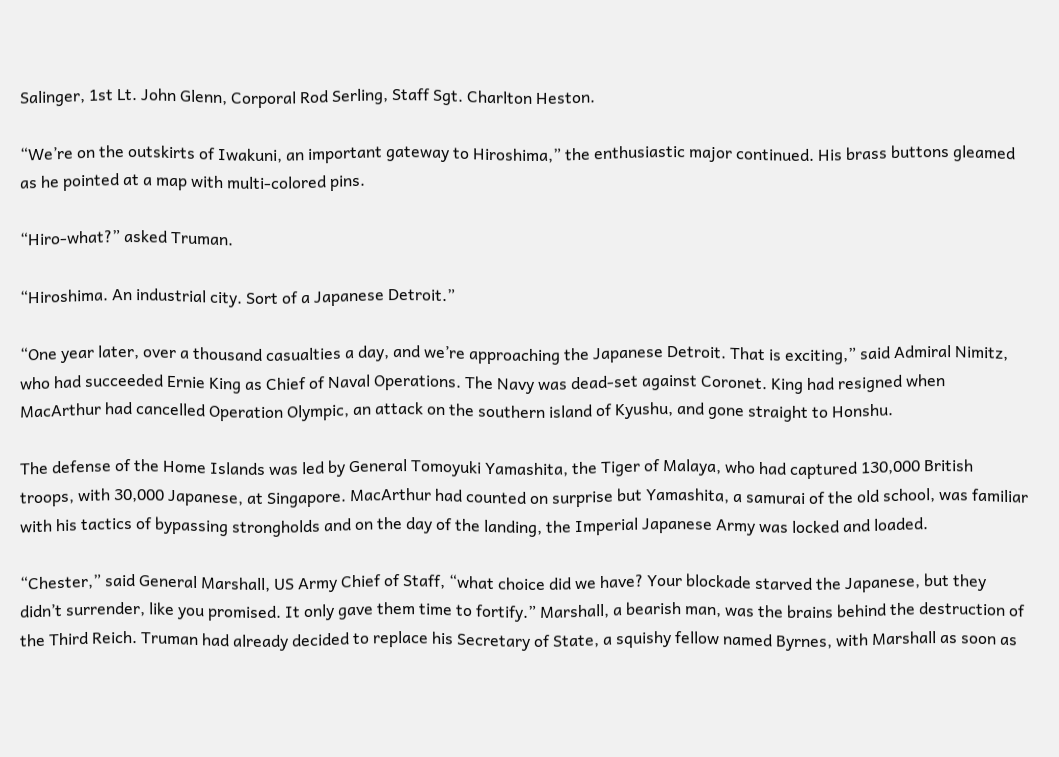Salinger, 1st Lt. John Glenn, Corporal Rod Serling, Staff Sgt. Charlton Heston.

“We’re on the outskirts of Iwakuni, an important gateway to Hiroshima,” the enthusiastic major continued. His brass buttons gleamed as he pointed at a map with multi-colored pins.

“Hiro-what?” asked Truman.

“Hiroshima. An industrial city. Sort of a Japanese Detroit.”

“One year later, over a thousand casualties a day, and we’re approaching the Japanese Detroit. That is exciting,” said Admiral Nimitz, who had succeeded Ernie King as Chief of Naval Operations. The Navy was dead-set against Coronet. King had resigned when MacArthur had cancelled Operation Olympic, an attack on the southern island of Kyushu, and gone straight to Honshu.

The defense of the Home Islands was led by General Tomoyuki Yamashita, the Tiger of Malaya, who had captured 130,000 British troops, with 30,000 Japanese, at Singapore. MacArthur had counted on surprise but Yamashita, a samurai of the old school, was familiar with his tactics of bypassing strongholds and on the day of the landing, the Imperial Japanese Army was locked and loaded.

“Chester,” said General Marshall, US Army Chief of Staff, “what choice did we have? Your blockade starved the Japanese, but they didn’t surrender, like you promised. It only gave them time to fortify.” Marshall, a bearish man, was the brains behind the destruction of the Third Reich. Truman had already decided to replace his Secretary of State, a squishy fellow named Byrnes, with Marshall as soon as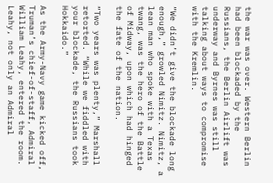the war was over. Western Berlin had been blockaded by the Russians, the Berlin Airlift was underway and Byrnes was still talking about ways to compromise with the Kremlin.

“We didn’t give the blockade long enough,” growled Nimitz. Nimitz, a lean man who spoke with a Texas twang, was the hero of the Battle of Midway, upon which had hinged the fate of the nation.

“Two years was plenty,” Marshall retorted. “While we fiddled with your blockade, the Russians took Hokkaido.”

As the Army-Navy game kicked off, Truman’s chief-of-staff, Admiral William Leahy, entered the room. Leahy, not only an Admiral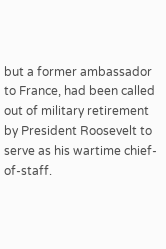but a former ambassador to France, had been called out of military retirement by President Roosevelt to serve as his wartime chief-of-staff.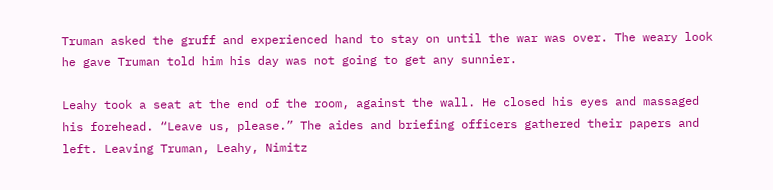Truman asked the gruff and experienced hand to stay on until the war was over. The weary look he gave Truman told him his day was not going to get any sunnier.

Leahy took a seat at the end of the room, against the wall. He closed his eyes and massaged his forehead. “Leave us, please.” The aides and briefing officers gathered their papers and left. Leaving Truman, Leahy, Nimitz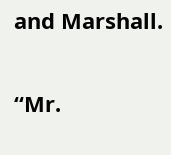and Marshall.

“Mr.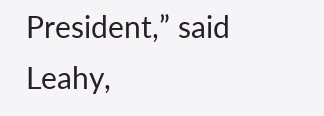President,” said Leahy,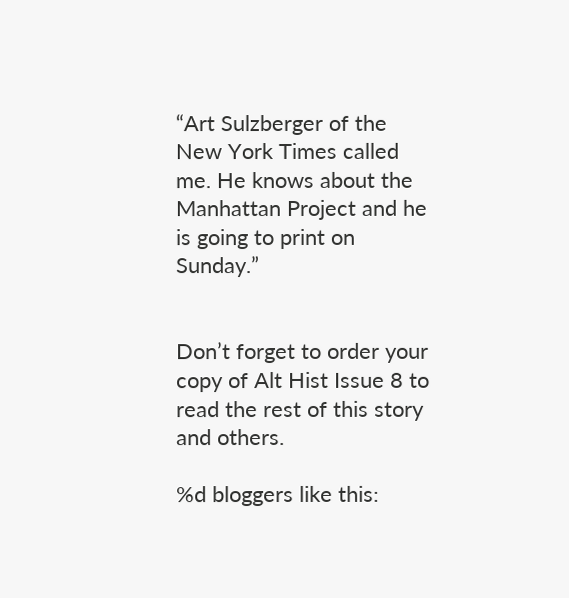“Art Sulzberger of the New York Times called me. He knows about the Manhattan Project and he is going to print on Sunday.”


Don’t forget to order your copy of Alt Hist Issue 8 to read the rest of this story and others.

%d bloggers like this: